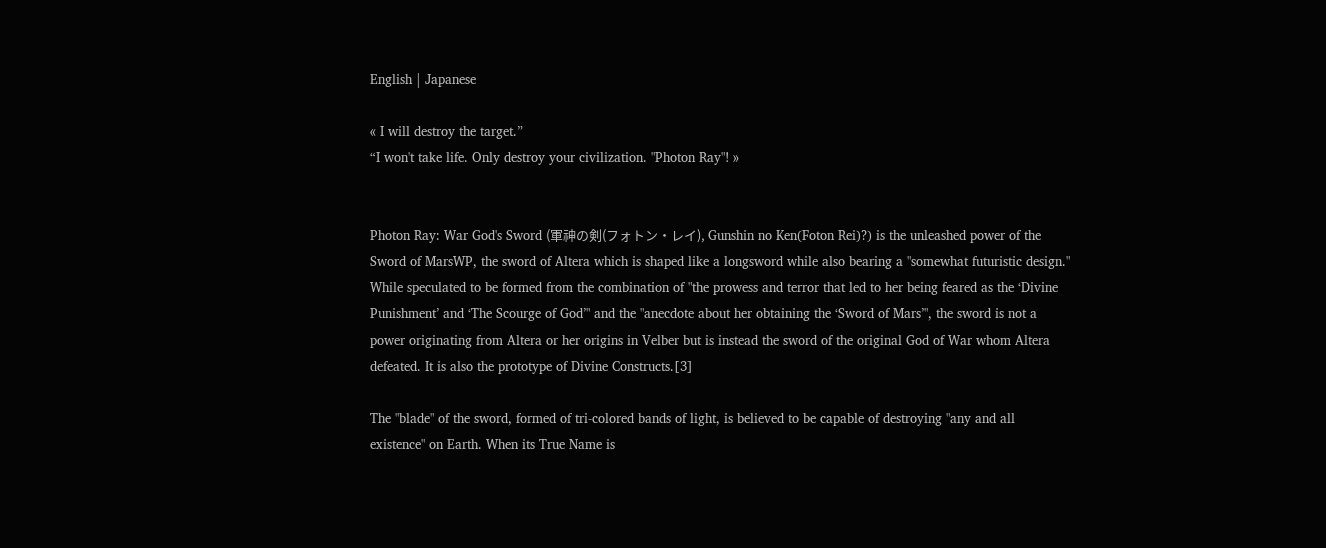English | Japanese

« I will destroy the target.”
“I won't take life. Only destroy your civilization. "Photon Ray"! »


Photon Ray: War God's Sword (軍神の剣(フォトン・レイ), Gunshin no Ken(Foton Rei)?) is the unleashed power of the Sword of MarsWP, the sword of Altera which is shaped like a longsword while also bearing a "somewhat futuristic design." While speculated to be formed from the combination of "the prowess and terror that led to her being feared as the ‘Divine Punishment’ and ‘The Scourge of God’" and the "anecdote about her obtaining the ‘Sword of Mars’", the sword is not a power originating from Altera or her origins in Velber but is instead the sword of the original God of War whom Altera defeated. It is also the prototype of Divine Constructs.[3]

The "blade" of the sword, formed of tri-colored bands of light, is believed to be capable of destroying "any and all existence" on Earth. When its True Name is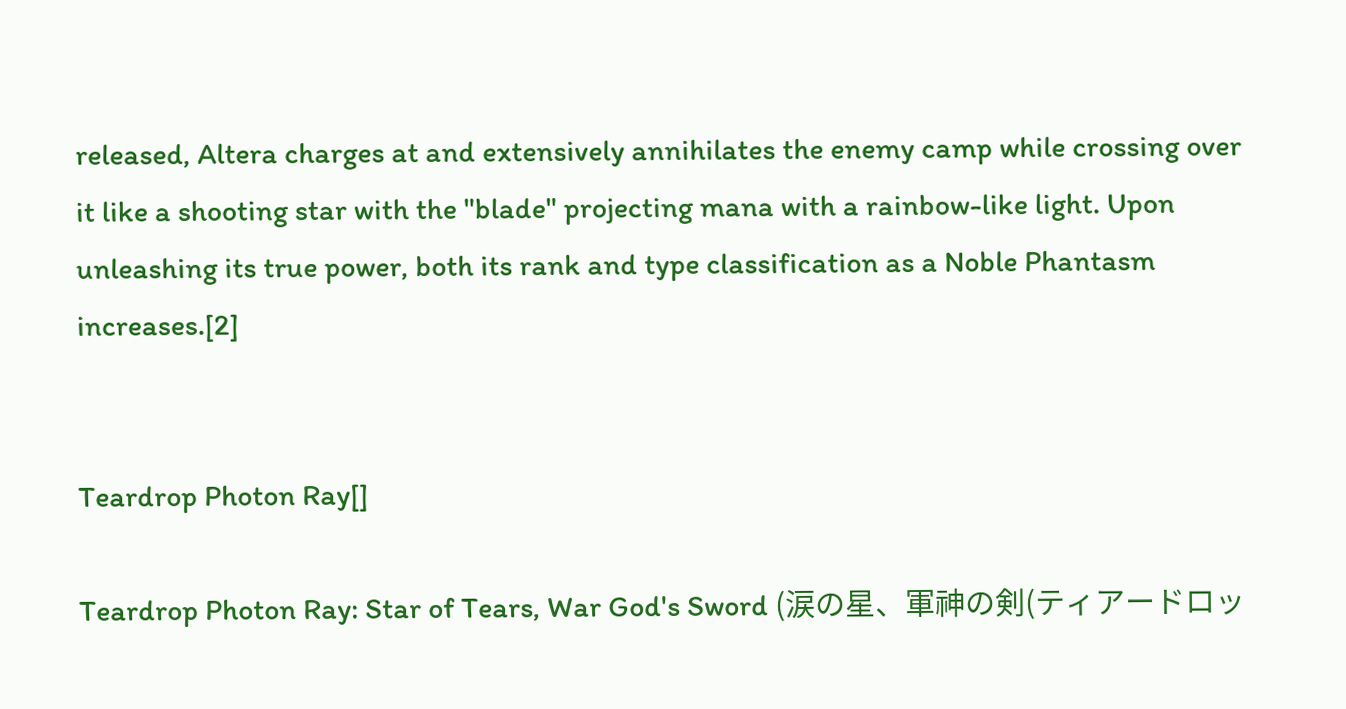released, Altera charges at and extensively annihilates the enemy camp while crossing over it like a shooting star with the "blade" projecting mana with a rainbow-like light. Upon unleashing its true power, both its rank and type classification as a Noble Phantasm increases.[2]


Teardrop Photon Ray[]

Teardrop Photon Ray: Star of Tears, War God's Sword (涙の星、軍神の剣(ティアードロッ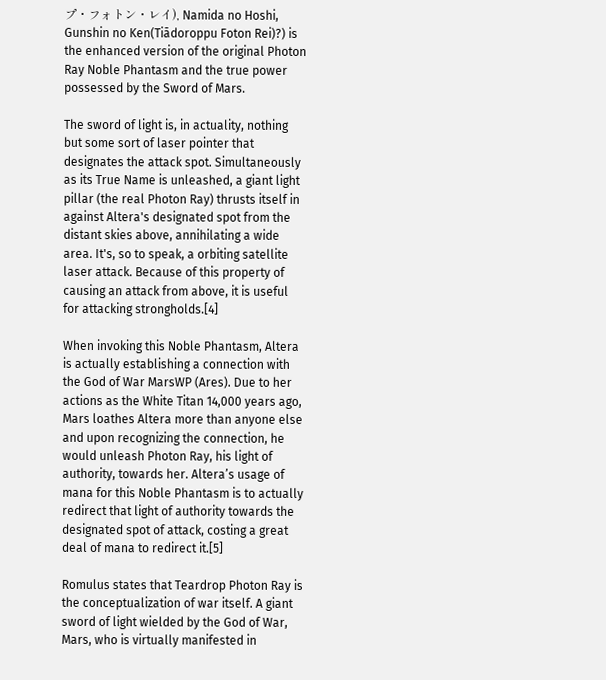プ・フォトン・レイ), Namida no Hoshi, Gunshin no Ken(Tiādoroppu Foton Rei)?) is the enhanced version of the original Photon Ray Noble Phantasm and the true power possessed by the Sword of Mars.

The sword of light is, in actuality, nothing but some sort of laser pointer that designates the attack spot. Simultaneously as its True Name is unleashed, a giant light pillar (the real Photon Ray) thrusts itself in against Altera's designated spot from the distant skies above, annihilating a wide area. It's, so to speak, a orbiting satellite laser attack. Because of this property of causing an attack from above, it is useful for attacking strongholds.[4]

When invoking this Noble Phantasm, Altera is actually establishing a connection with the God of War MarsWP (Ares). Due to her actions as the White Titan 14,000 years ago, Mars loathes Altera more than anyone else and upon recognizing the connection, he would unleash Photon Ray, his light of authority, towards her. Altera’s usage of mana for this Noble Phantasm is to actually redirect that light of authority towards the designated spot of attack, costing a great deal of mana to redirect it.[5]

Romulus states that Teardrop Photon Ray is the conceptualization of war itself. A giant sword of light wielded by the God of War, Mars, who is virtually manifested in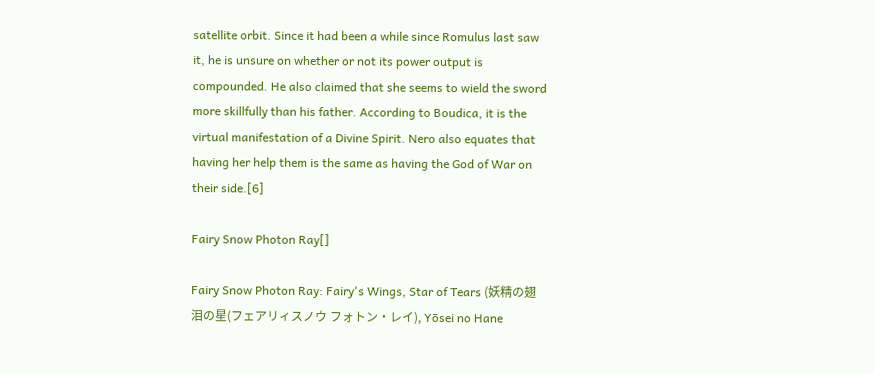satellite orbit. Since it had been a while since Romulus last saw it, he is unsure on whether or not its power output is compounded. He also claimed that she seems to wield the sword more skillfully than his father. According to Boudica, it is the virtual manifestation of a Divine Spirit. Nero also equates that having her help them is the same as having the God of War on their side.[6]

Fairy Snow Photon Ray[]

Fairy Snow Photon Ray: Fairy's Wings, Star of Tears (妖精の翅 泪の星(フェアリィスノウ フォトン・レイ), Yōsei no Hane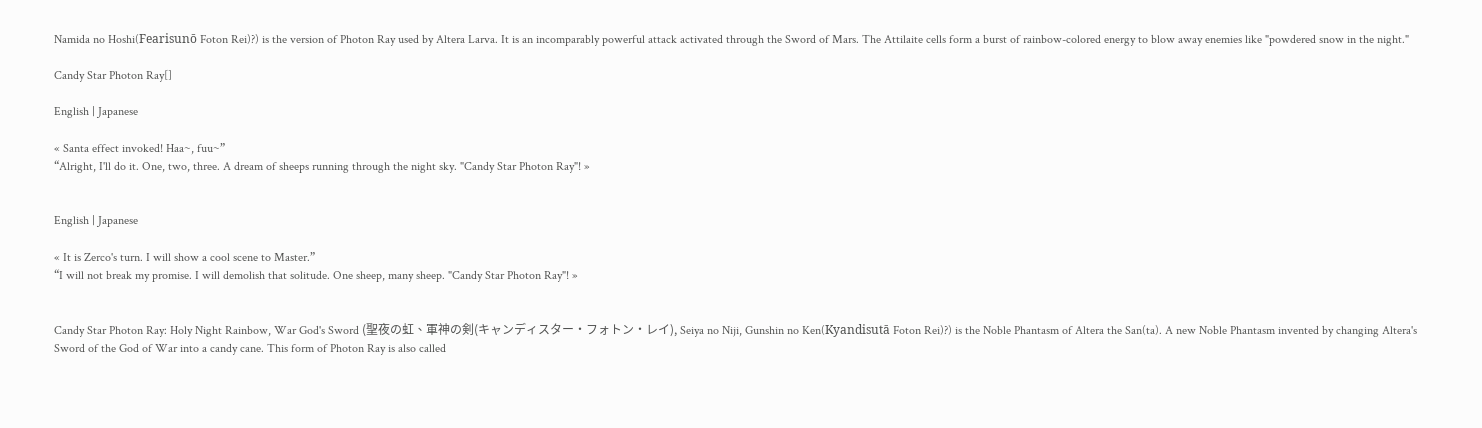Namida no Hoshi(Fearisunō Foton Rei)?) is the version of Photon Ray used by Altera Larva. It is an incomparably powerful attack activated through the Sword of Mars. The Attilaite cells form a burst of rainbow-colored energy to blow away enemies like "powdered snow in the night."

Candy Star Photon Ray[]

English | Japanese

« Santa effect invoked! Haa~, fuu~”
“Alright, I'll do it. One, two, three. A dream of sheeps running through the night sky. "Candy Star Photon Ray"! »


English | Japanese

« It is Zerco's turn. I will show a cool scene to Master.”
“I will not break my promise. I will demolish that solitude. One sheep, many sheep. "Candy Star Photon Ray"! »


Candy Star Photon Ray: Holy Night Rainbow, War God's Sword (聖夜の虹、軍神の剣(キャンディスター・フォトン・レイ), Seiya no Niji, Gunshin no Ken(Kyandisutā Foton Rei)?) is the Noble Phantasm of Altera the San(ta). A new Noble Phantasm invented by changing Altera's Sword of the God of War into a candy cane. This form of Photon Ray is also called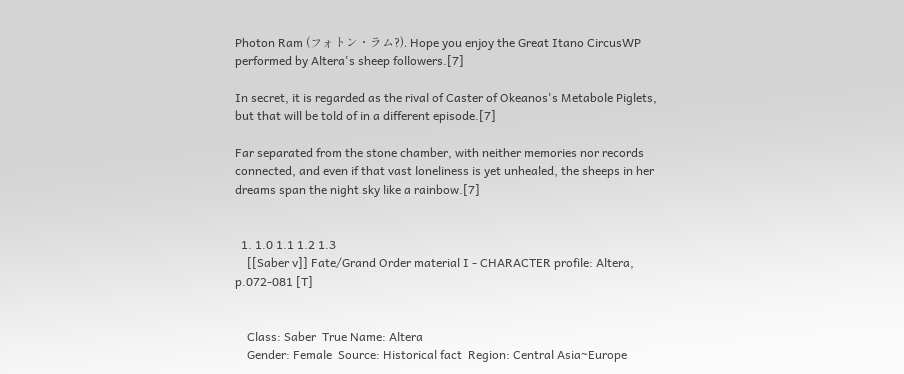Photon Ram (フォトン・ラム?). Hope you enjoy the Great Itano CircusWP performed by Altera's sheep followers.[7]

In secret, it is regarded as the rival of Caster of Okeanos's Metabole Piglets, but that will be told of in a different episode.[7]

Far separated from the stone chamber, with neither memories nor records connected, and even if that vast loneliness is yet unhealed, the sheeps in her dreams span the night sky like a rainbow.[7]


  1. 1.0 1.1 1.2 1.3
    [[Saber v]] Fate/Grand Order material I - CHARACTER profile: Altera, p.072-081 [T]


    Class: Saber  True Name: Altera
    Gender: Female  Source: Historical fact  Region: Central Asia~Europe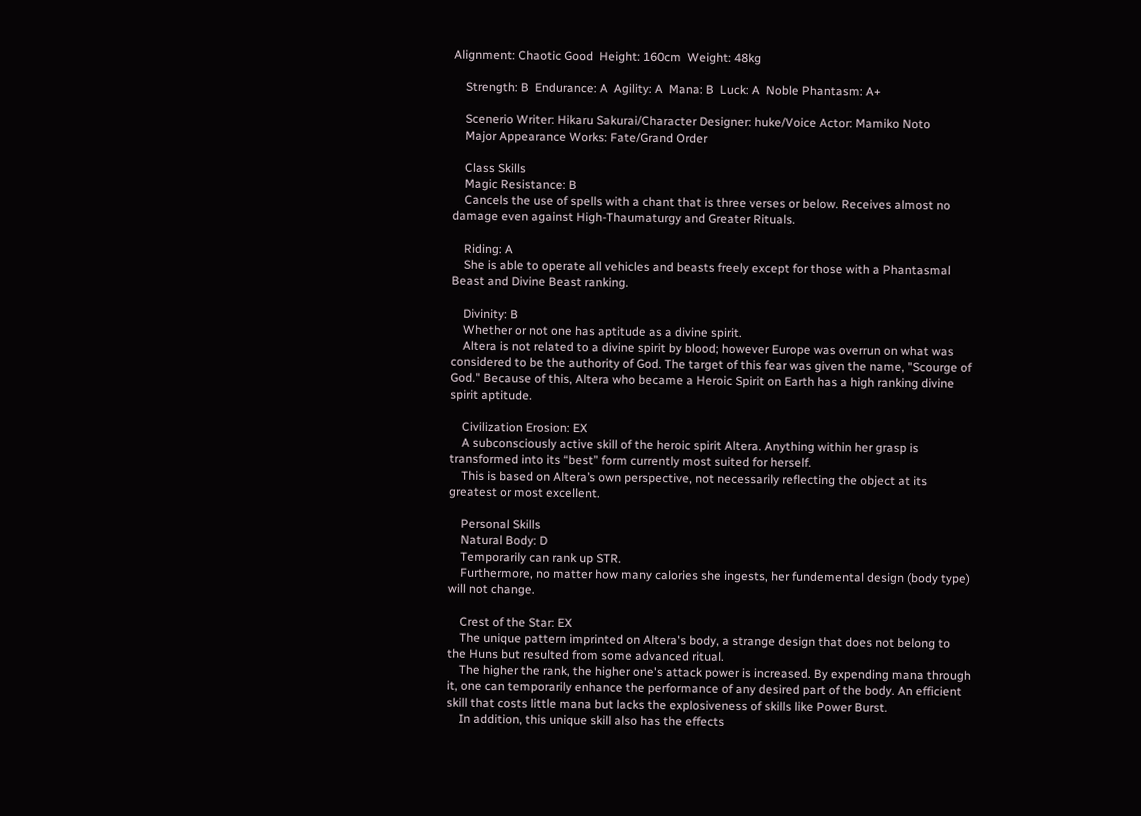Alignment: Chaotic Good  Height: 160cm  Weight: 48kg

    Strength: B  Endurance: A  Agility: A  Mana: B  Luck: A  Noble Phantasm: A+

    Scenerio Writer: Hikaru Sakurai/Character Designer: huke/Voice Actor: Mamiko Noto
    Major Appearance Works: Fate/Grand Order

    Class Skills
    Magic Resistance: B
    Cancels the use of spells with a chant that is three verses or below. Receives almost no damage even against High-Thaumaturgy and Greater Rituals.

    Riding: A
    She is able to operate all vehicles and beasts freely except for those with a Phantasmal Beast and Divine Beast ranking.

    Divinity: B
    Whether or not one has aptitude as a divine spirit.
    Altera is not related to a divine spirit by blood; however Europe was overrun on what was considered to be the authority of God. The target of this fear was given the name, "Scourge of God." Because of this, Altera who became a Heroic Spirit on Earth has a high ranking divine spirit aptitude.

    Civilization Erosion: EX
    A subconsciously active skill of the heroic spirit Altera. Anything within her grasp is transformed into its “best” form currently most suited for herself.
    This is based on Altera’s own perspective, not necessarily reflecting the object at its greatest or most excellent.

    Personal Skills
    Natural Body: D
    Temporarily can rank up STR.
    Furthermore, no matter how many calories she ingests, her fundemental design (body type) will not change.

    Crest of the Star: EX
    The unique pattern imprinted on Altera's body, a strange design that does not belong to the Huns but resulted from some advanced ritual.
    The higher the rank, the higher one's attack power is increased. By expending mana through it, one can temporarily enhance the performance of any desired part of the body. An efficient skill that costs little mana but lacks the explosiveness of skills like Power Burst.
    In addition, this unique skill also has the effects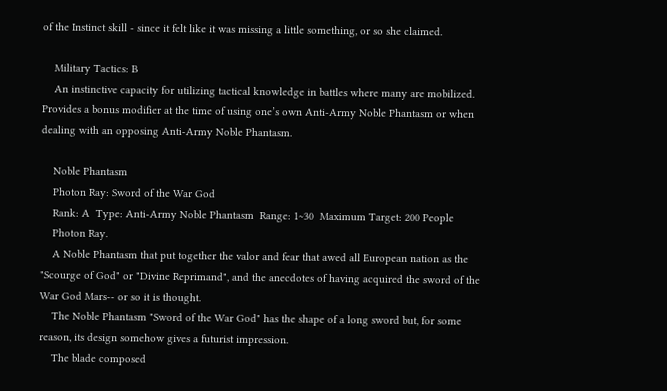of the Instinct skill - since it felt like it was missing a little something, or so she claimed.

    Military Tactics: B
    An instinctive capacity for utilizing tactical knowledge in battles where many are mobilized. Provides a bonus modifier at the time of using one’s own Anti-Army Noble Phantasm or when dealing with an opposing Anti-Army Noble Phantasm.

    Noble Phantasm
    Photon Ray: Sword of the War God
    Rank: A  Type: Anti-Army Noble Phantasm  Range: 1~30  Maximum Target: 200 People
    Photon Ray.
    A Noble Phantasm that put together the valor and fear that awed all European nation as the "Scourge of God" or "Divine Reprimand", and the anecdotes of having acquired the sword of the War God Mars-- or so it is thought.
    The Noble Phantasm "Sword of the War God" has the shape of a long sword but, for some reason, its design somehow gives a futurist impression.
    The blade composed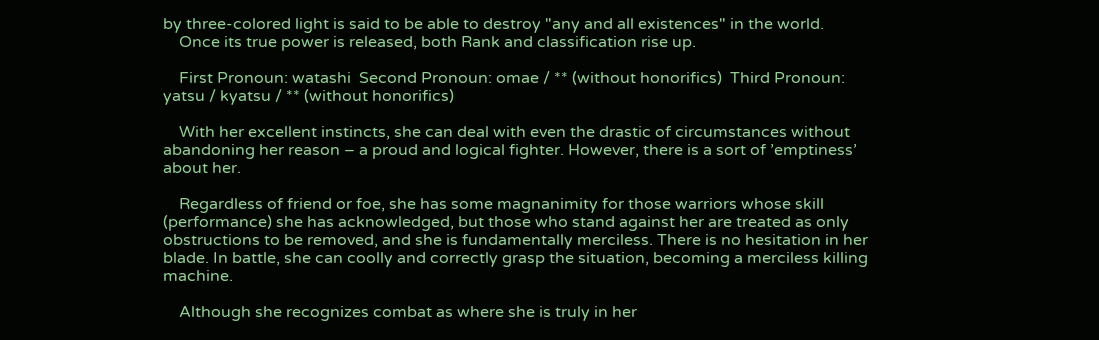by three-colored light is said to be able to destroy "any and all existences" in the world.
    Once its true power is released, both Rank and classification rise up.

    First Pronoun: watashi  Second Pronoun: omae / ** (without honorifics)  Third Pronoun: yatsu / kyatsu / ** (without honorifics)

    With her excellent instincts, she can deal with even the drastic of circumstances without abandoning her reason – a proud and logical fighter. However, there is a sort of ’emptiness’ about her.

    Regardless of friend or foe, she has some magnanimity for those warriors whose skill (performance) she has acknowledged, but those who stand against her are treated as only obstructions to be removed, and she is fundamentally merciless. There is no hesitation in her blade. In battle, she can coolly and correctly grasp the situation, becoming a merciless killing machine.

    Although she recognizes combat as where she is truly in her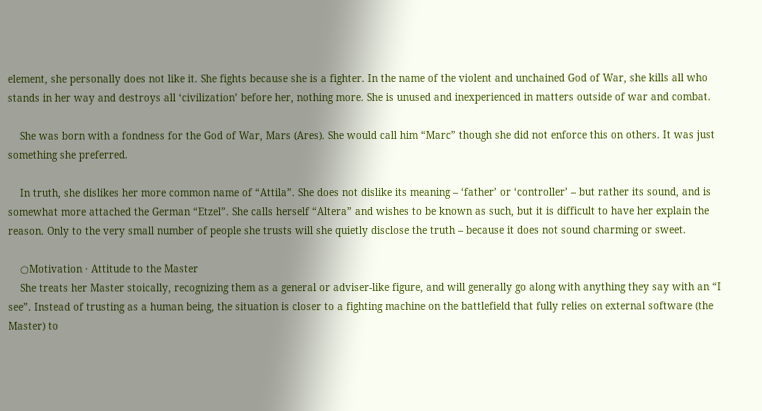element, she personally does not like it. She fights because she is a fighter. In the name of the violent and unchained God of War, she kills all who stands in her way and destroys all ‘civilization’ before her, nothing more. She is unused and inexperienced in matters outside of war and combat.

    She was born with a fondness for the God of War, Mars (Ares). She would call him “Marc” though she did not enforce this on others. It was just something she preferred.

    In truth, she dislikes her more common name of “Attila”. She does not dislike its meaning – ‘father’ or ‘controller’ – but rather its sound, and is somewhat more attached the German “Etzel”. She calls herself “Altera” and wishes to be known as such, but it is difficult to have her explain the reason. Only to the very small number of people she trusts will she quietly disclose the truth – because it does not sound charming or sweet.

    ○Motivation · Attitude to the Master
    She treats her Master stoically, recognizing them as a general or adviser-like figure, and will generally go along with anything they say with an “I see”. Instead of trusting as a human being, the situation is closer to a fighting machine on the battlefield that fully relies on external software (the Master) to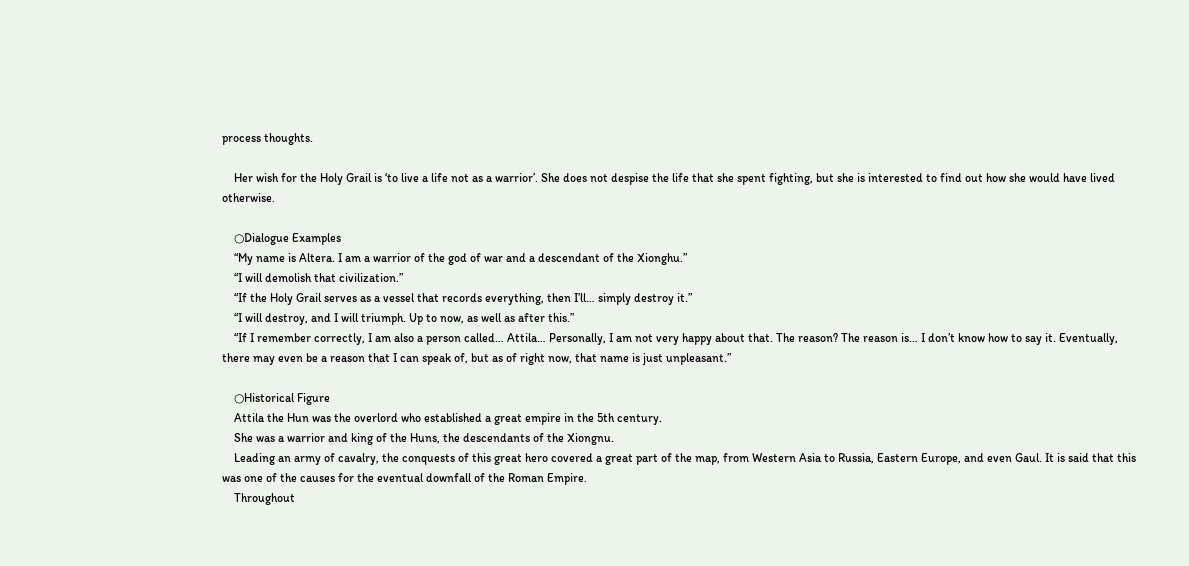process thoughts.

    Her wish for the Holy Grail is ‘to live a life not as a warrior’. She does not despise the life that she spent fighting, but she is interested to find out how she would have lived otherwise.

    ○Dialogue Examples
    “My name is Altera. I am a warrior of the god of war and a descendant of the Xionghu.”
    “I will demolish that civilization.”
    “If the Holy Grail serves as a vessel that records everything, then I’ll… simply destroy it.”
    “I will destroy, and I will triumph. Up to now, as well as after this.”
    “If I remember correctly, I am also a person called… Attila… Personally, I am not very happy about that. The reason? The reason is… I don’t know how to say it. Eventually, there may even be a reason that I can speak of, but as of right now, that name is just unpleasant.”

    ○Historical Figure
    Attila the Hun was the overlord who established a great empire in the 5th century.
    She was a warrior and king of the Huns, the descendants of the Xiongnu.
    Leading an army of cavalry, the conquests of this great hero covered a great part of the map, from Western Asia to Russia, Eastern Europe, and even Gaul. It is said that this was one of the causes for the eventual downfall of the Roman Empire.
    Throughout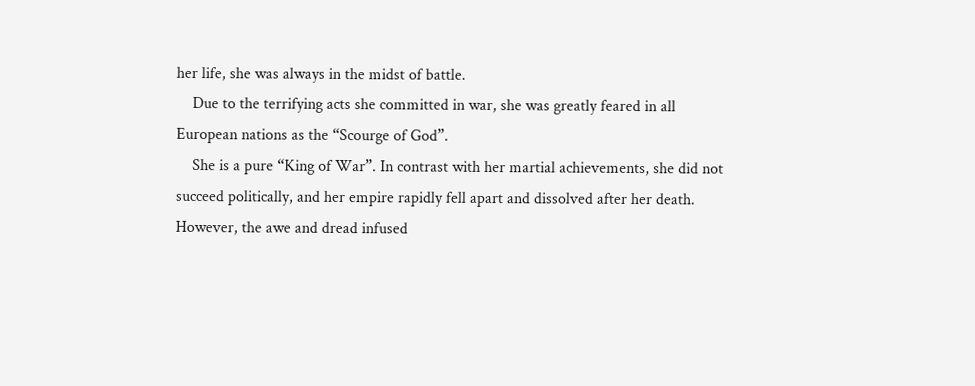her life, she was always in the midst of battle.
    Due to the terrifying acts she committed in war, she was greatly feared in all European nations as the “Scourge of God”.
    She is a pure “King of War”. In contrast with her martial achievements, she did not succeed politically, and her empire rapidly fell apart and dissolved after her death. However, the awe and dread infused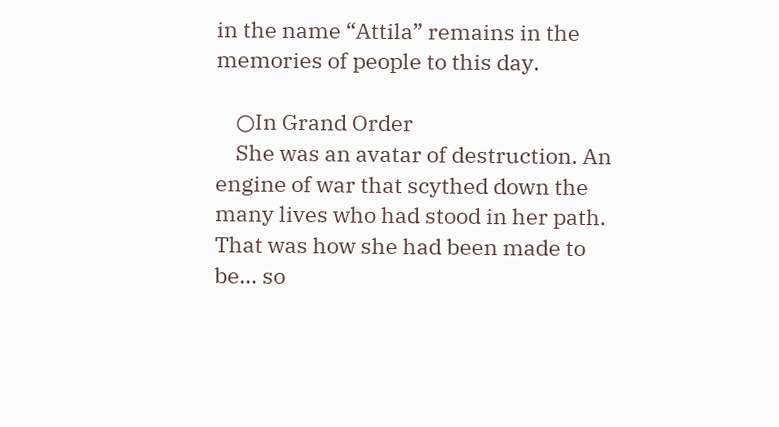in the name “Attila” remains in the memories of people to this day.

    ○In Grand Order
    She was an avatar of destruction. An engine of war that scythed down the many lives who had stood in her path. That was how she had been made to be… so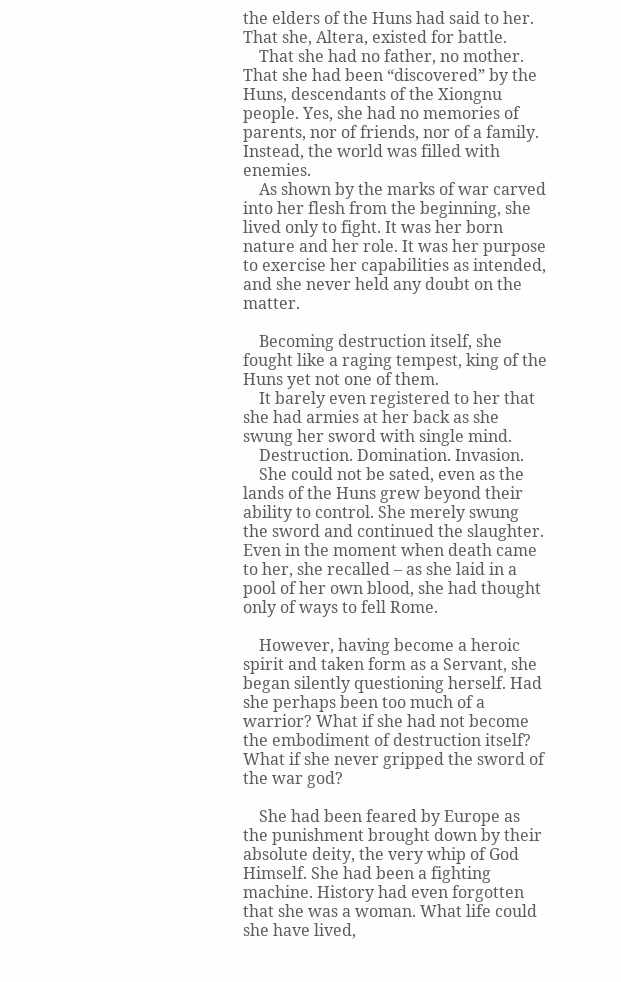the elders of the Huns had said to her. That she, Altera, existed for battle.
    That she had no father, no mother. That she had been “discovered” by the Huns, descendants of the Xiongnu people. Yes, she had no memories of parents, nor of friends, nor of a family. Instead, the world was filled with enemies.
    As shown by the marks of war carved into her flesh from the beginning, she lived only to fight. It was her born nature and her role. It was her purpose to exercise her capabilities as intended, and she never held any doubt on the matter.

    Becoming destruction itself, she fought like a raging tempest, king of the Huns yet not one of them.
    It barely even registered to her that she had armies at her back as she swung her sword with single mind.
    Destruction. Domination. Invasion.
    She could not be sated, even as the lands of the Huns grew beyond their ability to control. She merely swung the sword and continued the slaughter. Even in the moment when death came to her, she recalled – as she laid in a pool of her own blood, she had thought only of ways to fell Rome.

    However, having become a heroic spirit and taken form as a Servant, she began silently questioning herself. Had she perhaps been too much of a warrior? What if she had not become the embodiment of destruction itself? What if she never gripped the sword of the war god?

    She had been feared by Europe as the punishment brought down by their absolute deity, the very whip of God Himself. She had been a fighting machine. History had even forgotten that she was a woman. What life could she have lived,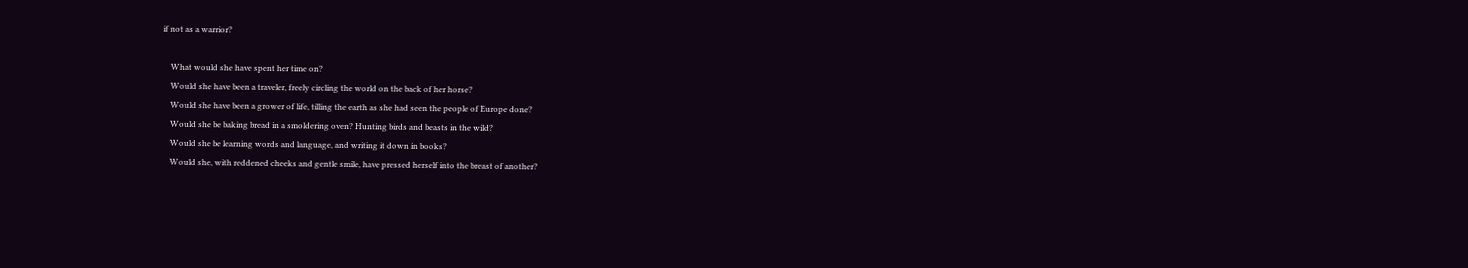if not as a warrior?

    What would she have spent her time on?
    Would she have been a traveler, freely circling the world on the back of her horse?
    Would she have been a grower of life, tilling the earth as she had seen the people of Europe done?
    Would she be baking bread in a smoldering oven? Hunting birds and beasts in the wild?
    Would she be learning words and language, and writing it down in books?
    Would she, with reddened cheeks and gentle smile, have pressed herself into the breast of another?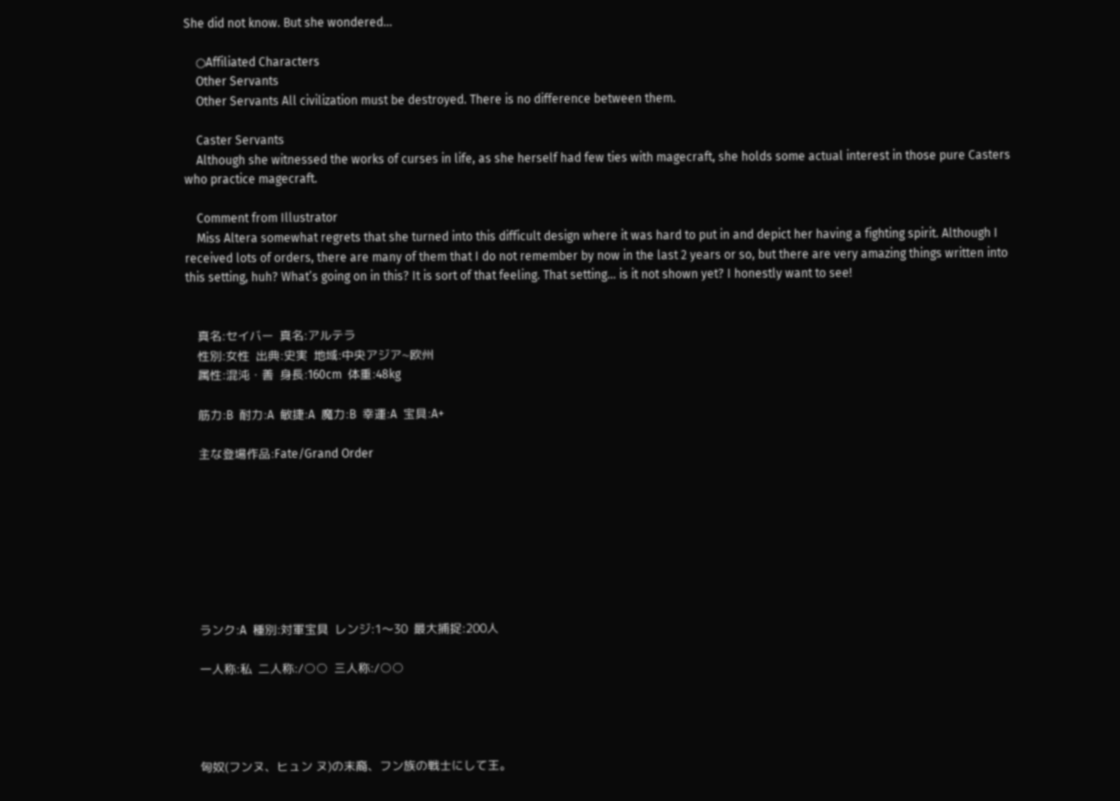She did not know. But she wondered…

    ○Affiliated Characters
    Other Servants
    Other Servants All civilization must be destroyed. There is no difference between them.

    Caster Servants
    Although she witnessed the works of curses in life, as she herself had few ties with magecraft, she holds some actual interest in those pure Casters who practice magecraft.

    Comment from Illustrator
    Miss Altera somewhat regrets that she turned into this difficult design where it was hard to put in and depict her having a fighting spirit. Although I received lots of orders, there are many of them that I do not remember by now in the last 2 years or so, but there are very amazing things written into this setting, huh? What’s going on in this? It is sort of that feeling. That setting… is it not shown yet? I honestly want to see!


    真名:セイバー  真名:アルテラ
    性別:女性  出典:史実  地域:中央アジア~欧州
    属性:混沌・善  身長:160cm  体重:48kg

    筋力:B  耐力:A  敏捷:A  魔力:B  幸運:A  宝具:A+

    主な登場作品:Fate/Grand Order








    ランク:A  種別:対軍宝具  レンジ:1〜30  最大捕捉:200人

    一人称:私  二人称:/○○  三人称:/○○




    匈奴(フンヌ、ヒュン ヌ)の末裔、フン族の戦士にして王。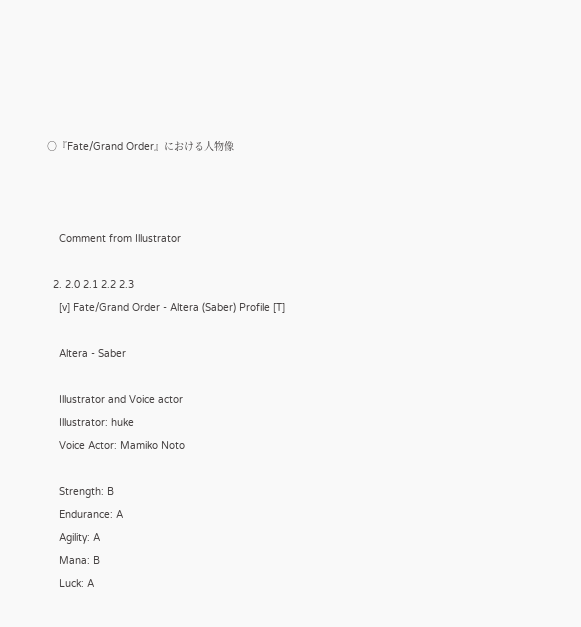○『Fate/Grand Order』における人物像



    Comment from Illustrator

  2. 2.0 2.1 2.2 2.3
    [v] Fate/Grand Order - Altera (Saber) Profile [T]

    Altera - Saber

    Illustrator and Voice actor
    Illustrator: huke
    Voice Actor: Mamiko Noto

    Strength: B
    Endurance: A
    Agility: A
    Mana: B
    Luck: A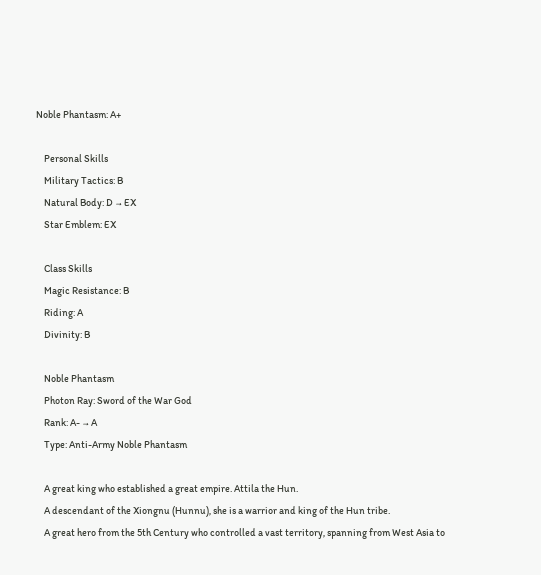Noble Phantasm: A+

    Personal Skills
    Military Tactics: B
    Natural Body: D → EX
    Star Emblem: EX

    Class Skills
    Magic Resistance: B
    Riding: A
    Divinity: B

    Noble Phantasm
    Photon Ray: Sword of the War God
    Rank: A- → A
    Type: Anti-Army Noble Phantasm

    A great king who established a great empire. Attila the Hun.
    A descendant of the Xiongnu (Hunnu), she is a warrior and king of the Hun tribe.
    A great hero from the 5th Century who controlled a vast territory, spanning from West Asia to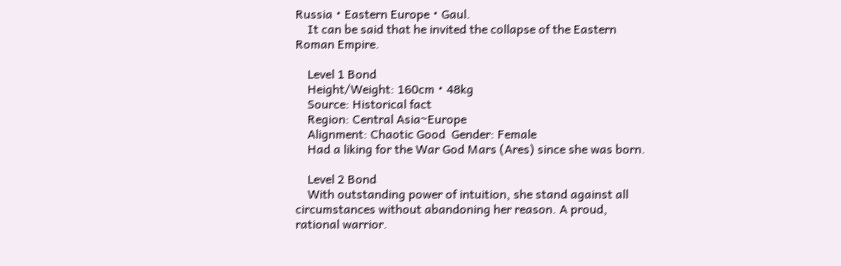Russia・Eastern Europe・Gaul.
    It can be said that he invited the collapse of the Eastern Roman Empire.

    Level 1 Bond
    Height/Weight: 160cm・48kg
    Source: Historical fact
    Region: Central Asia~Europe
    Alignment: Chaotic Good  Gender: Female
    Had a liking for the War God Mars (Ares) since she was born.

    Level 2 Bond
    With outstanding power of intuition, she stand against all circumstances without abandoning her reason. A proud, rational warrior.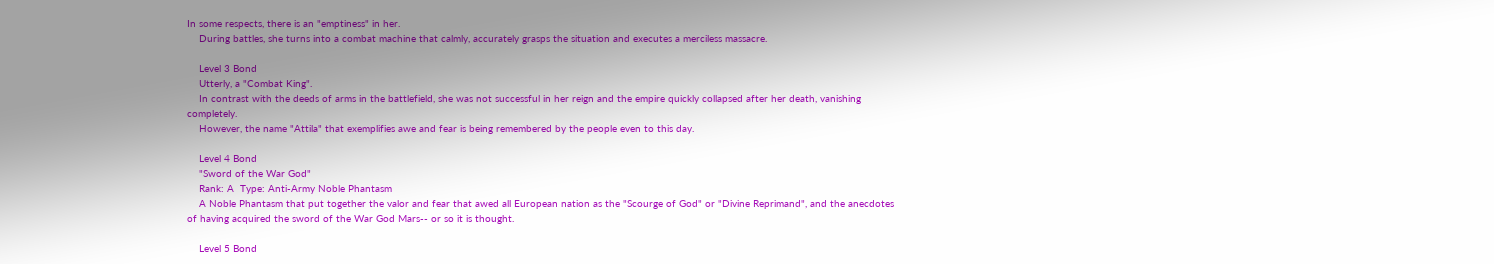In some respects, there is an "emptiness" in her.
    During battles, she turns into a combat machine that calmly, accurately grasps the situation and executes a merciless massacre.

    Level 3 Bond
    Utterly, a "Combat King".
    In contrast with the deeds of arms in the battlefield, she was not successful in her reign and the empire quickly collapsed after her death, vanishing completely.
    However, the name "Attila" that exemplifies awe and fear is being remembered by the people even to this day.

    Level 4 Bond
    "Sword of the War God"
    Rank: A  Type: Anti-Army Noble Phantasm
    A Noble Phantasm that put together the valor and fear that awed all European nation as the "Scourge of God" or "Divine Reprimand", and the anecdotes of having acquired the sword of the War God Mars-- or so it is thought.

    Level 5 Bond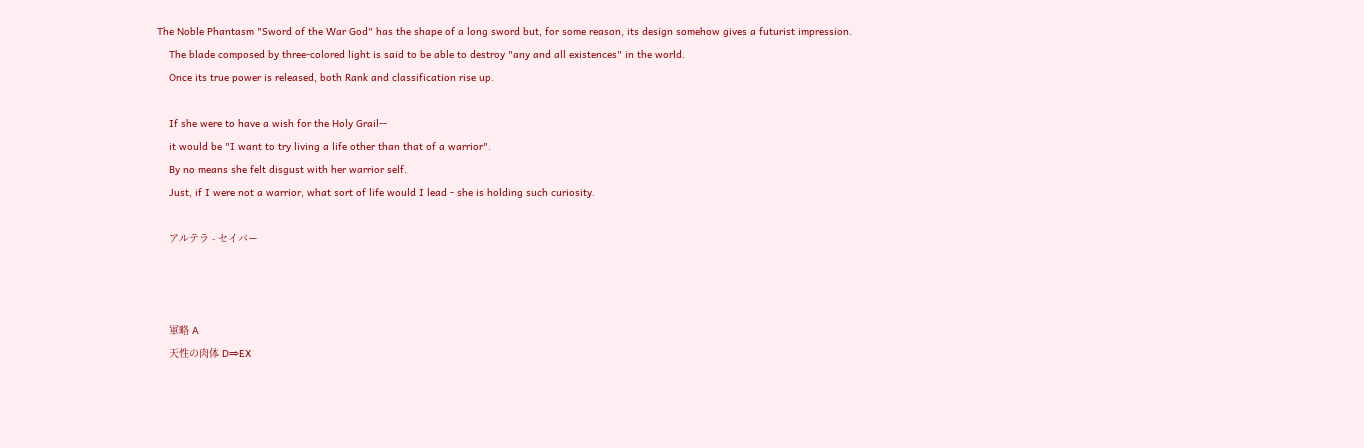The Noble Phantasm "Sword of the War God" has the shape of a long sword but, for some reason, its design somehow gives a futurist impression.
    The blade composed by three-colored light is said to be able to destroy "any and all existences" in the world.
    Once its true power is released, both Rank and classification rise up.

    If she were to have a wish for the Holy Grail--
    it would be "I want to try living a life other than that of a warrior".
    By no means she felt disgust with her warrior self.
    Just, if I were not a warrior, what sort of life would I lead - she is holding such curiosity.

    アルテラ - セイバー



    軍略 A
    天性の肉体 D⇒EX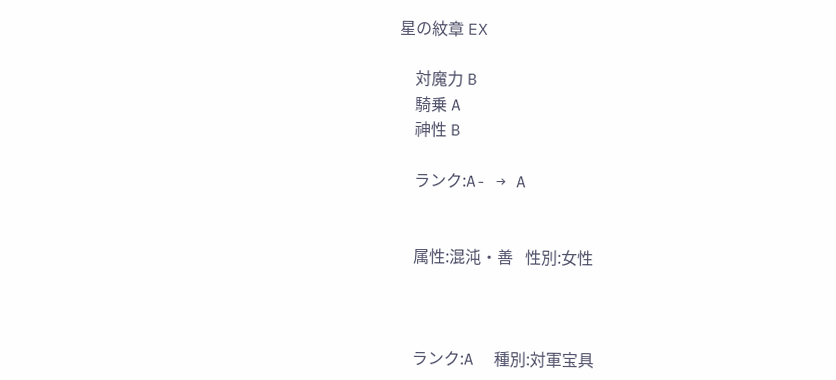星の紋章 EX

    対魔力 B
    騎乗 A
    神性 B

    ランク:A- → A


    属性:混沌・善   性別:女性



    ランク:A  種別:対軍宝具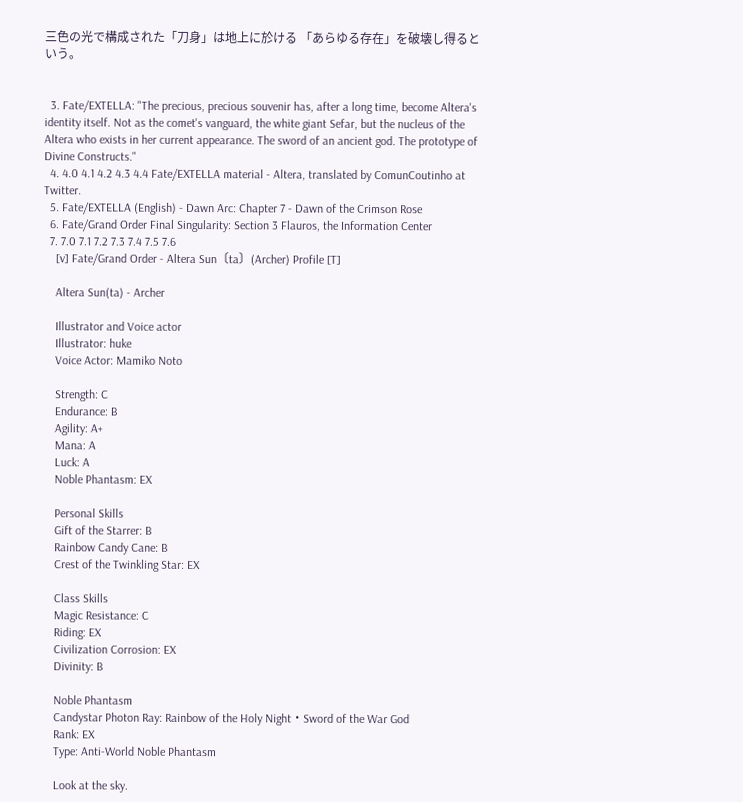三色の光で構成された「刀身」は地上に於ける 「あらゆる存在」を破壊し得るという。


  3. Fate/EXTELLA: "The precious, precious souvenir has, after a long time, become Altera's identity itself. Not as the comet's vanguard, the white giant Sefar, but the nucleus of the Altera who exists in her current appearance. The sword of an ancient god. The prototype of Divine Constructs."
  4. 4.0 4.1 4.2 4.3 4.4 Fate/EXTELLA material - Altera, translated by ComunCoutinho at Twitter.
  5. Fate/EXTELLA (English) - Dawn Arc: Chapter 7 - Dawn of the Crimson Rose
  6. Fate/Grand Order Final Singularity: Section 3 Flauros, the Information Center
  7. 7.0 7.1 7.2 7.3 7.4 7.5 7.6
    [v] Fate/Grand Order - Altera Sun〔ta〕(Archer) Profile [T]

    Altera Sun(ta) - Archer

    Illustrator and Voice actor
    Illustrator: huke
    Voice Actor: Mamiko Noto

    Strength: C
    Endurance: B
    Agility: A+
    Mana: A
    Luck: A
    Noble Phantasm: EX

    Personal Skills
    Gift of the Starrer: B
    Rainbow Candy Cane: B
    Crest of the Twinkling Star: EX

    Class Skills
    Magic Resistance: C
    Riding: EX
    Civilization Corrosion: EX
    Divinity: B

    Noble Phantasm
    Candystar Photon Ray: Rainbow of the Holy Night・Sword of the War God
    Rank: EX
    Type: Anti-World Noble Phantasm

    Look at the sky.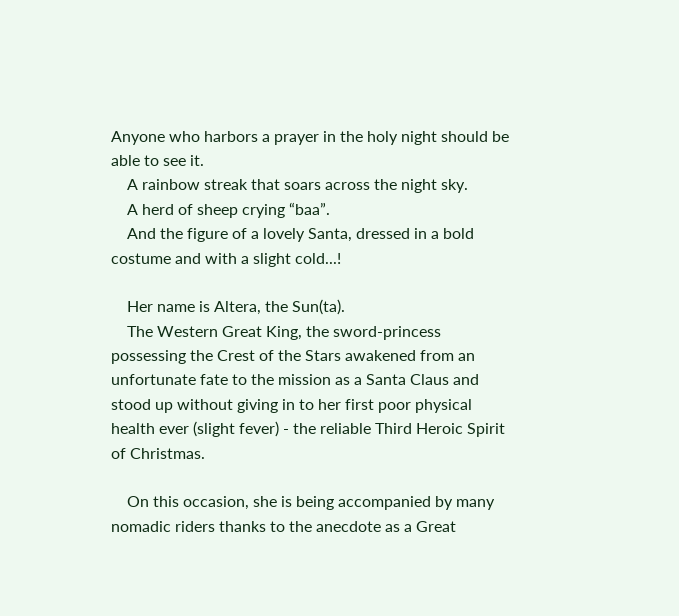Anyone who harbors a prayer in the holy night should be able to see it.
    A rainbow streak that soars across the night sky.
    A herd of sheep crying “baa”.
    And the figure of a lovely Santa, dressed in a bold costume and with a slight cold...!

    Her name is Altera, the Sun(ta).
    The Western Great King, the sword-princess possessing the Crest of the Stars awakened from an unfortunate fate to the mission as a Santa Claus and stood up without giving in to her first poor physical health ever (slight fever) - the reliable Third Heroic Spirit of Christmas.

    On this occasion, she is being accompanied by many nomadic riders thanks to the anecdote as a Great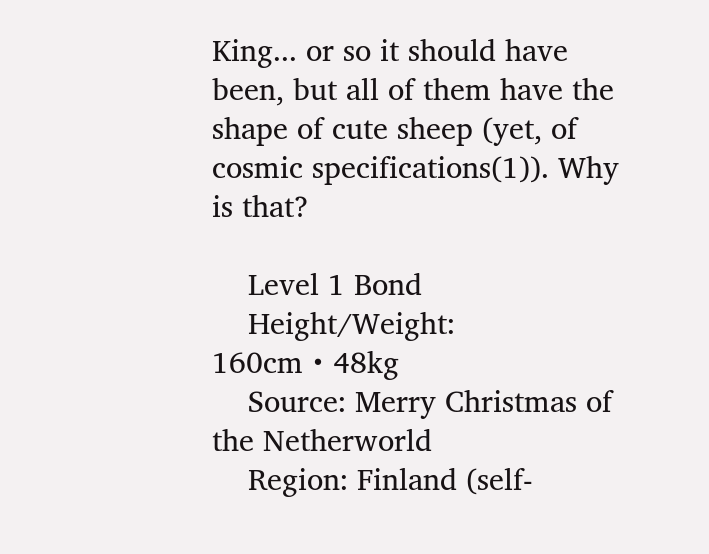King... or so it should have been, but all of them have the shape of cute sheep (yet, of cosmic specifications(1)). Why is that?

    Level 1 Bond
    Height/Weight: 160cm・48kg
    Source: Merry Christmas of the Netherworld
    Region: Finland (self-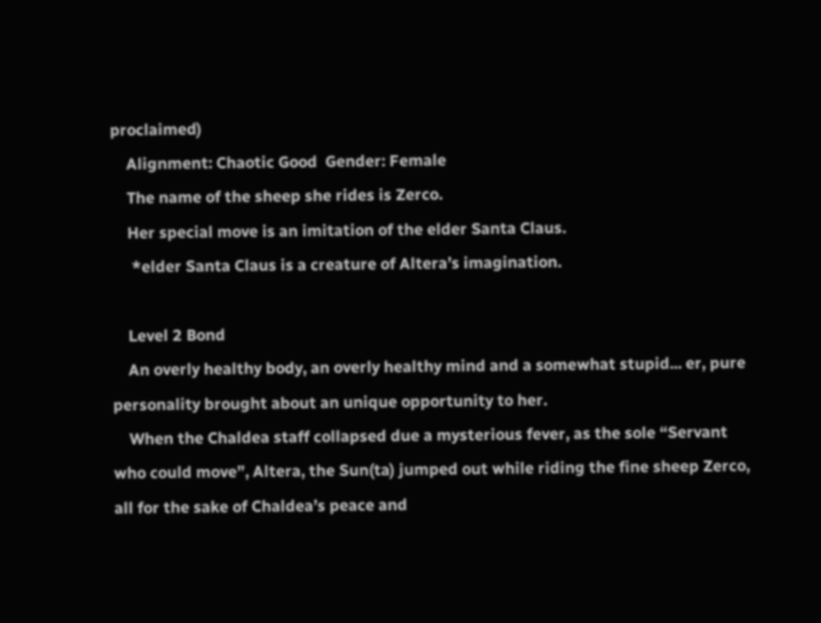proclaimed)
    Alignment: Chaotic Good  Gender: Female
    The name of the sheep she rides is Zerco.
    Her special move is an imitation of the elder Santa Claus.
     *elder Santa Claus is a creature of Altera’s imagination.

    Level 2 Bond
    An overly healthy body, an overly healthy mind and a somewhat stupid... er, pure personality brought about an unique opportunity to her.
    When the Chaldea staff collapsed due a mysterious fever, as the sole “Servant who could move”, Altera, the Sun(ta) jumped out while riding the fine sheep Zerco, all for the sake of Chaldea’s peace and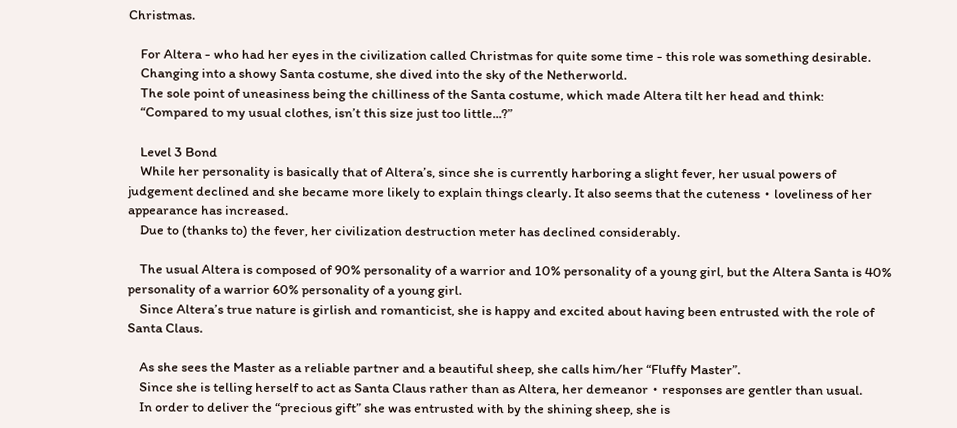Christmas.

    For Altera - who had her eyes in the civilization called Christmas for quite some time - this role was something desirable.
    Changing into a showy Santa costume, she dived into the sky of the Netherworld.
    The sole point of uneasiness being the chilliness of the Santa costume, which made Altera tilt her head and think:
    “Compared to my usual clothes, isn’t this size just too little...?”

    Level 3 Bond
    While her personality is basically that of Altera’s, since she is currently harboring a slight fever, her usual powers of judgement declined and she became more likely to explain things clearly. It also seems that the cuteness・loveliness of her appearance has increased.
    Due to (thanks to) the fever, her civilization destruction meter has declined considerably.

    The usual Altera is composed of 90% personality of a warrior and 10% personality of a young girl, but the Altera Santa is 40% personality of a warrior 60% personality of a young girl.
    Since Altera’s true nature is girlish and romanticist, she is happy and excited about having been entrusted with the role of Santa Claus.

    As she sees the Master as a reliable partner and a beautiful sheep, she calls him/her “Fluffy Master”.
    Since she is telling herself to act as Santa Claus rather than as Altera, her demeanor・responses are gentler than usual.
    In order to deliver the “precious gift” she was entrusted with by the shining sheep, she is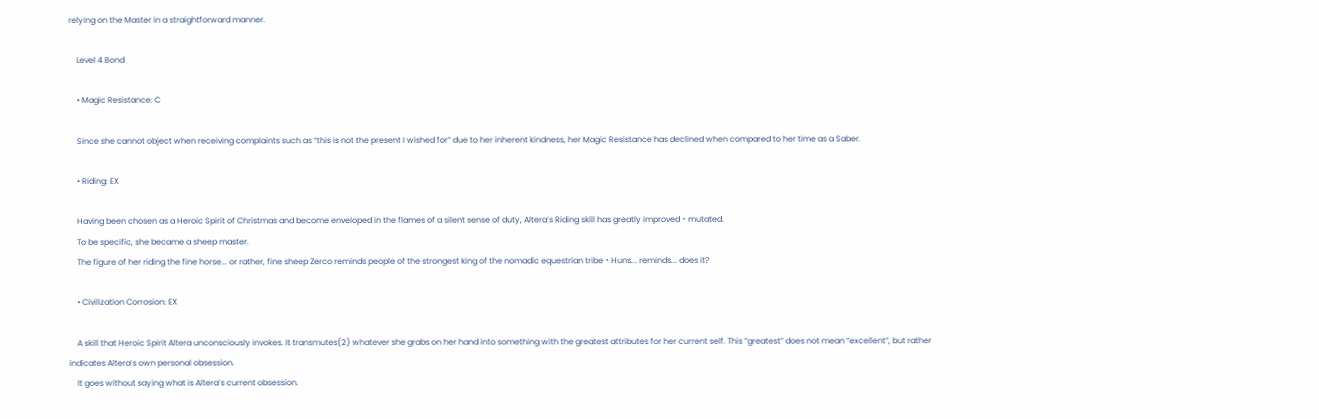relying on the Master in a straightforward manner.

    Level 4 Bond

    • Magic Resistance: C

    Since she cannot object when receiving complaints such as “this is not the present I wished for” due to her inherent kindness, her Magic Resistance has declined when compared to her time as a Saber.

    • Riding: EX

    Having been chosen as a Heroic Spirit of Christmas and become enveloped in the flames of a silent sense of duty, Altera’s Riding skill has greatly improved・mutated.
    To be specific, she became a sheep master.
    The figure of her riding the fine horse... or rather, fine sheep Zerco reminds people of the strongest king of the nomadic equestrian tribe・Huns... reminds... does it?

    • Civilization Corrosion: EX

    A skill that Heroic Spirit Altera unconsciously invokes. It transmutes(2) whatever she grabs on her hand into something with the greatest attributes for her current self. This “greatest” does not mean “excellent”, but rather indicates Altera’s own personal obsession.
    It goes without saying what is Altera’s current obsession.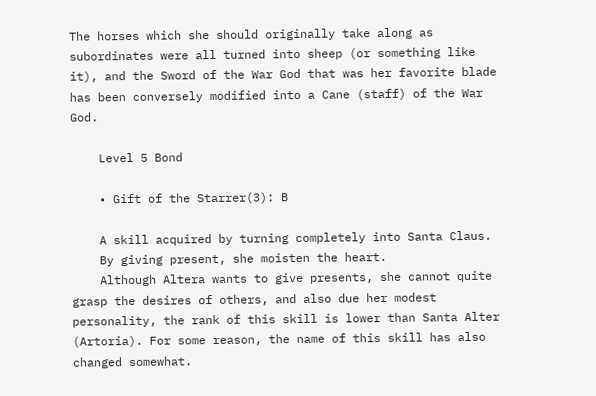The horses which she should originally take along as subordinates were all turned into sheep (or something like it), and the Sword of the War God that was her favorite blade has been conversely modified into a Cane (staff) of the War God.

    Level 5 Bond

    • Gift of the Starrer(3): B

    A skill acquired by turning completely into Santa Claus.
    By giving present, she moisten the heart.
    Although Altera wants to give presents, she cannot quite grasp the desires of others, and also due her modest personality, the rank of this skill is lower than Santa Alter (Artoria). For some reason, the name of this skill has also changed somewhat.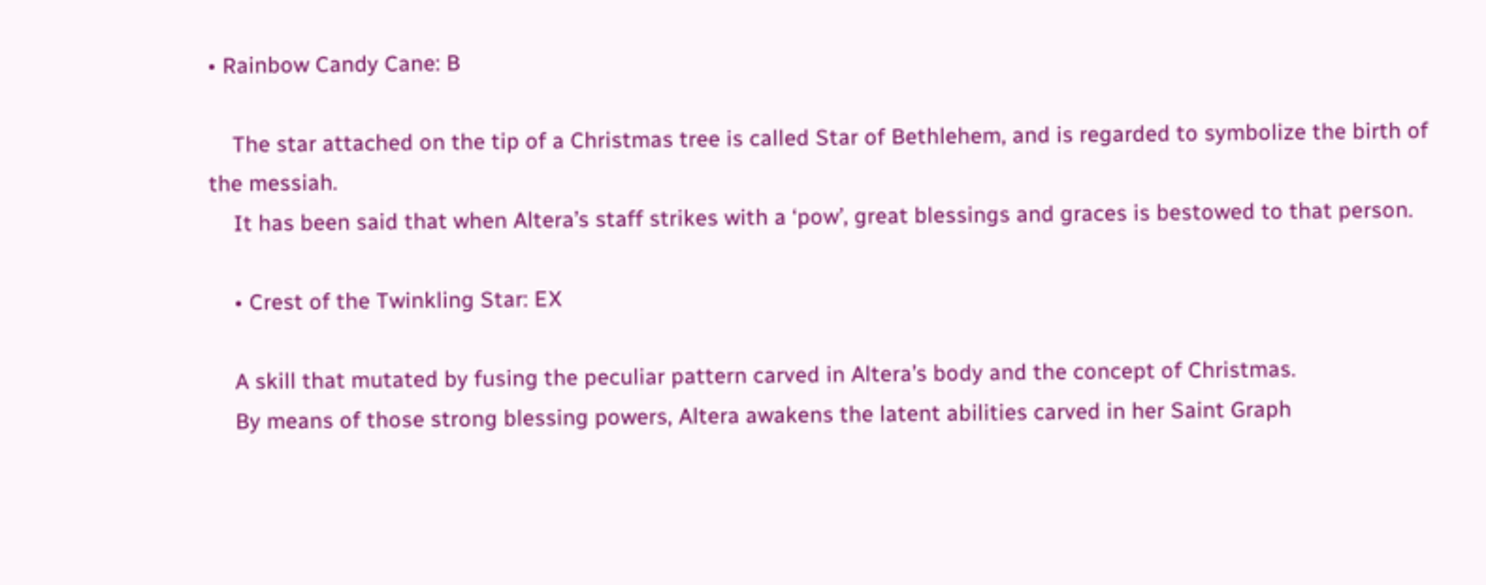• Rainbow Candy Cane: B

    The star attached on the tip of a Christmas tree is called Star of Bethlehem, and is regarded to symbolize the birth of the messiah.
    It has been said that when Altera’s staff strikes with a ‘pow’, great blessings and graces is bestowed to that person.

    • Crest of the Twinkling Star: EX

    A skill that mutated by fusing the peculiar pattern carved in Altera’s body and the concept of Christmas.
    By means of those strong blessing powers, Altera awakens the latent abilities carved in her Saint Graph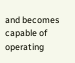and becomes capable of operating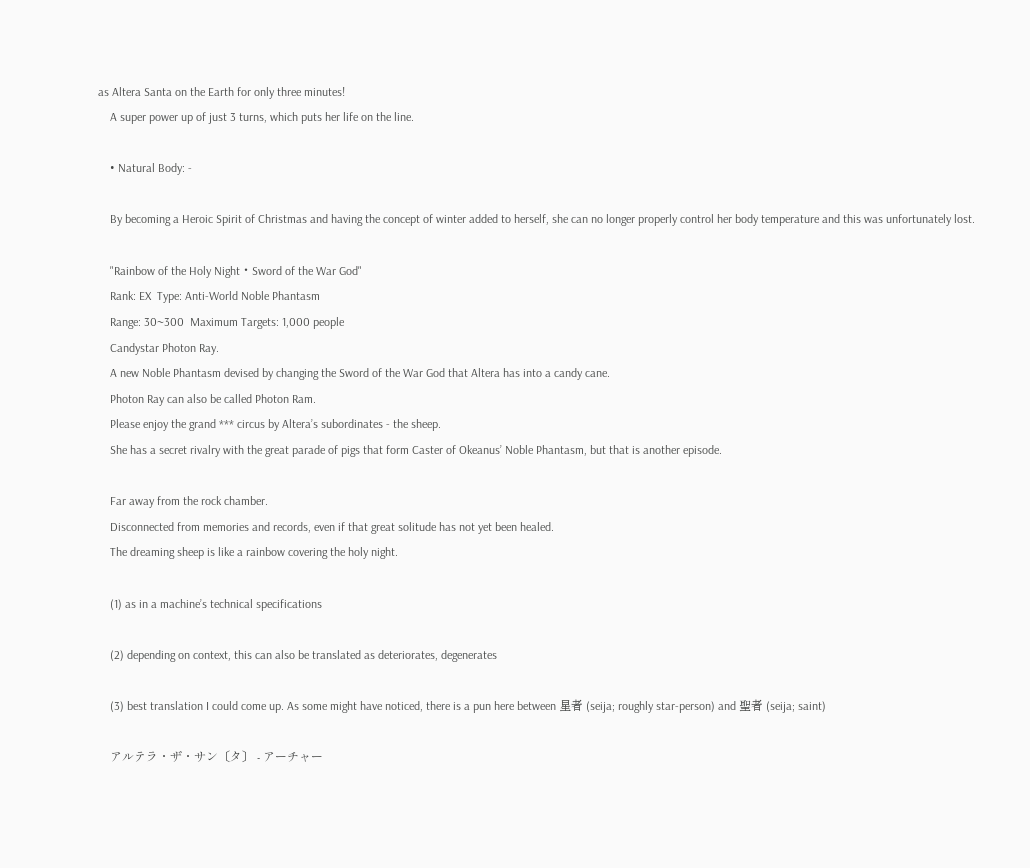as Altera Santa on the Earth for only three minutes!
    A super power up of just 3 turns, which puts her life on the line.

    • Natural Body: -

    By becoming a Heroic Spirit of Christmas and having the concept of winter added to herself, she can no longer properly control her body temperature and this was unfortunately lost.

    "Rainbow of the Holy Night・Sword of the War God"
    Rank: EX  Type: Anti-World Noble Phantasm
    Range: 30~300  Maximum Targets: 1,000 people
    Candystar Photon Ray.
    A new Noble Phantasm devised by changing the Sword of the War God that Altera has into a candy cane.
    Photon Ray can also be called Photon Ram.
    Please enjoy the grand *** circus by Altera’s subordinates - the sheep.
    She has a secret rivalry with the great parade of pigs that form Caster of Okeanus’ Noble Phantasm, but that is another episode.

    Far away from the rock chamber.
    Disconnected from memories and records, even if that great solitude has not yet been healed.
    The dreaming sheep is like a rainbow covering the holy night.

    (1) as in a machine’s technical specifications

    (2) depending on context, this can also be translated as deteriorates, degenerates

    (3) best translation I could come up. As some might have noticed, there is a pun here between 星者 (seija; roughly star-person) and 聖者 (seija; saint)

    アルテラ・ザ・サン〔タ〕 - アーチャー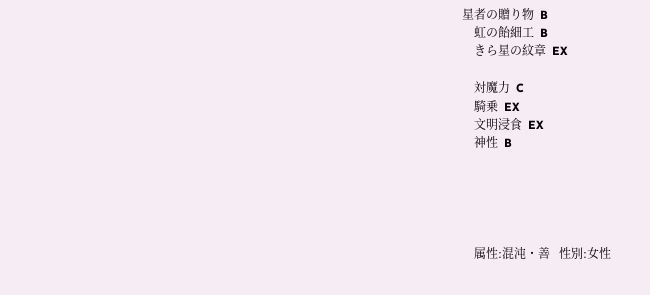星者の贈り物  B
    虹の飴細工  B
    きら星の紋章  EX

    対魔力  C
    騎乗  EX
    文明浸食  EX
    神性  B





    属性:混沌・善   性別:女性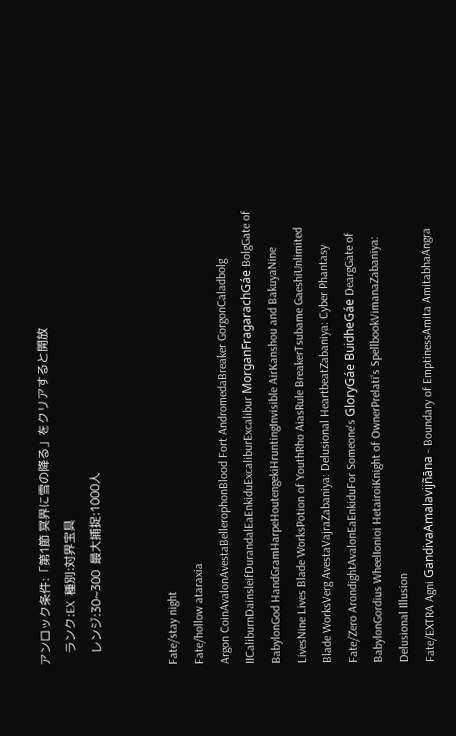アンロック条件:「第1節 冥界に雪の降る」をクリアすると開放
    ランク:EX  種別:対界宝具
    レンジ:30~300  最大捕捉:1000人


Fate/stay night
Fate/hollow ataraxia
Argon CoinAvalonAvestaBellerophonBlood Fort AndromedaBreaker GorgonCaladbolg IICaliburnDainsleifDurandalEaEnkiduExcaliburExcalibur MorganFragarachGáe BolgGate of BabylonGod HandGramHarpeHoutengekiHruntingInvisible AirKanshou and BakuyaNine LivesNine Lives Blade WorksPotion of YouthRho AiasRule BreakerTsubame GaeshiUnlimited Blade WorksVerg AvestaVajraZabaniya: Delusional HeartbeatZabaniya: Cyber Phantasy
Fate/Zero ArondightAvalonEaEnkiduFor Someone's GloryGáe BuidheGáe DeargGate of BabylonGordius WheelIonioi HetairoiKnight of OwnerPrelati's SpellbookVimanaZabaniya: Delusional Illusion
Fate/EXTRA Agni GandivaAmalavijñāna - Boundary of EmptinessAmita AmitabhaAngra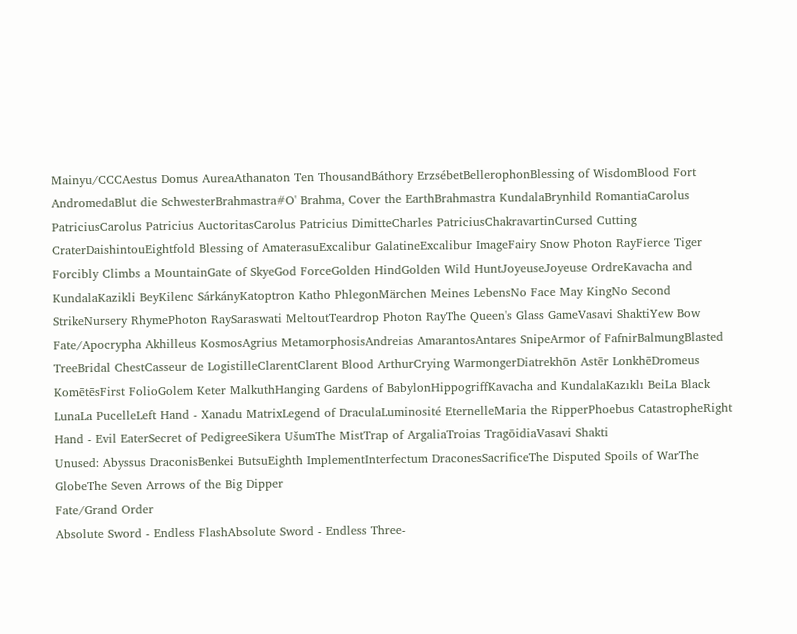Mainyu/CCCAestus Domus AureaAthanaton Ten ThousandBáthory ErzsébetBellerophonBlessing of WisdomBlood Fort AndromedaBlut die SchwesterBrahmastra#O' Brahma, Cover the EarthBrahmastra KundalaBrynhild RomantiaCarolus PatriciusCarolus Patricius AuctoritasCarolus Patricius DimitteCharles PatriciusChakravartinCursed Cutting CraterDaishintouEightfold Blessing of AmaterasuExcalibur GalatineExcalibur ImageFairy Snow Photon RayFierce Tiger Forcibly Climbs a MountainGate of SkyeGod ForceGolden HindGolden Wild HuntJoyeuseJoyeuse OrdreKavacha and KundalaKazikli BeyKilenc SárkányKatoptron Katho PhlegonMärchen Meines LebensNo Face May KingNo Second StrikeNursery RhymePhoton RaySaraswati MeltoutTeardrop Photon RayThe Queen's Glass GameVasavi ShaktiYew Bow
Fate/Apocrypha Akhilleus KosmosAgrius MetamorphosisAndreias AmarantosAntares SnipeArmor of FafnirBalmungBlasted TreeBridal ChestCasseur de LogistilleClarentClarent Blood ArthurCrying WarmongerDiatrekhōn Astēr LonkhēDromeus KomētēsFirst FolioGolem Keter MalkuthHanging Gardens of BabylonHippogriffKavacha and KundalaKazıklı BeiLa Black LunaLa PucelleLeft Hand - Xanadu MatrixLegend of DraculaLuminosité EternelleMaria the RipperPhoebus CatastropheRight Hand - Evil EaterSecret of PedigreeSikera UšumThe MistTrap of ArgaliaTroias TragōidiaVasavi Shakti
Unused: Abyssus DraconisBenkei ButsuEighth ImplementInterfectum DraconesSacrificeThe Disputed Spoils of WarThe GlobeThe Seven Arrows of the Big Dipper
Fate/Grand Order
Absolute Sword - Endless FlashAbsolute Sword - Endless Three-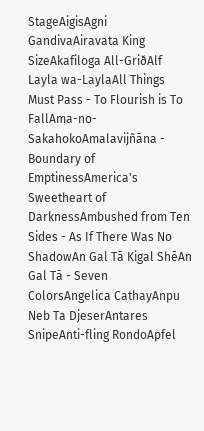StageAigisAgni GandivaAiravata King SizeAkafiloga All-GriðAlf Layla wa-LaylaAll Things Must Pass - To Flourish is To FallAma-no-SakahokoAmalavijñāna - Boundary of EmptinessAmerica's Sweetheart of DarknessAmbushed from Ten Sides - As If There Was No ShadowAn Gal Tā Kigal ShēAn Gal Tā - Seven ColorsAngelica CathayAnpu Neb Ta DjeserAntares SnipeAnti-fling RondoApfel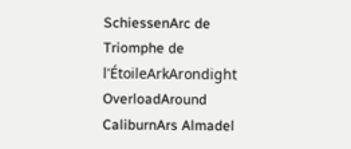SchiessenArc de Triomphe de l'ÉtoileArkArondight OverloadAround CaliburnArs Almadel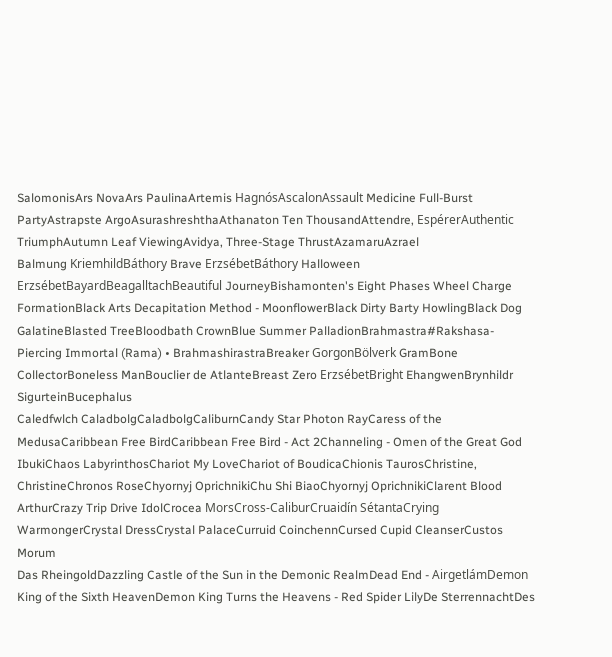SalomonisArs NovaArs PaulinaArtemis HagnósAscalonAssault Medicine Full-Burst PartyAstrapste ArgoAsurashreshthaAthanaton Ten ThousandAttendre, EspérerAuthentic TriumphAutumn Leaf ViewingAvidya, Three-Stage ThrustAzamaruAzrael
Balmung KriemhildBáthory Brave ErzsébetBáthory Halloween ErzsébetBayardBeagalltachBeautiful JourneyBishamonten's Eight Phases Wheel Charge FormationBlack Arts Decapitation Method - MoonflowerBlack Dirty Barty HowlingBlack Dog GalatineBlasted TreeBloodbath CrownBlue Summer PalladionBrahmastra#Rakshasa-Piercing Immortal (Rama) • BrahmashirastraBreaker GorgonBölverk GramBone CollectorBoneless ManBouclier de AtlanteBreast Zero ErzsébetBright EhangwenBrynhildr SigurteinBucephalus
Caledfwlch CaladbolgCaladbolgCaliburnCandy Star Photon RayCaress of the MedusaCaribbean Free BirdCaribbean Free Bird - Act 2Channeling - Omen of the Great God IbukiChaos LabyrinthosChariot My LoveChariot of BoudicaChionis TaurosChristine, ChristineChronos RoseChyornyj OprichnikiChu Shi BiaoChyornyj OprichnikiClarent Blood ArthurCrazy Trip Drive IdolCrocea MorsCross-CaliburCruaidín SétantaCrying WarmongerCrystal DressCrystal PalaceCurruid CoinchennCursed Cupid CleanserCustos Morum
Das RheingoldDazzling Castle of the Sun in the Demonic RealmDead End - AirgetlámDemon King of the Sixth HeavenDemon King Turns the Heavens - Red Spider LilyDe SterrennachtDes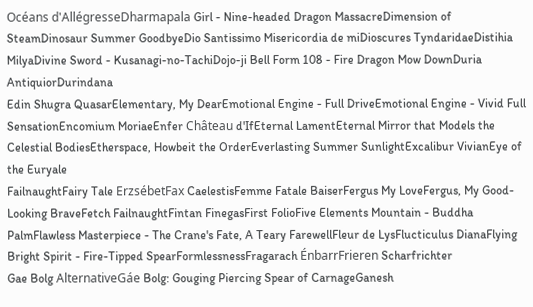Océans d'AllégresseDharmapala Girl - Nine-headed Dragon MassacreDimension of SteamDinosaur Summer GoodbyeDio Santissimo Misericordia de miDioscures TyndaridaeDistihia MilyaDivine Sword - Kusanagi-no-TachiDojo-ji Bell Form 108 - Fire Dragon Mow DownDuria AntiquiorDurindana
Edin Shugra QuasarElementary, My DearEmotional Engine - Full DriveEmotional Engine - Vivid Full SensationEncomium MoriaeEnfer Château d'IfEternal LamentEternal Mirror that Models the Celestial BodiesEtherspace, Howbeit the OrderEverlasting Summer SunlightExcalibur VivianEye of the Euryale
FailnaughtFairy Tale ErzsébetFax CaelestisFemme Fatale BaiserFergus My LoveFergus, My Good-Looking BraveFetch FailnaughtFintan FinegasFirst FolioFive Elements Mountain - Buddha PalmFlawless Masterpiece - The Crane's Fate, A Teary FarewellFleur de LysFlucticulus DianaFlying Bright Spirit - Fire-Tipped SpearFormlessnessFragarach ÉnbarrFrieren Scharfrichter
Gae Bolg AlternativeGáe Bolg: Gouging Piercing Spear of CarnageGanesh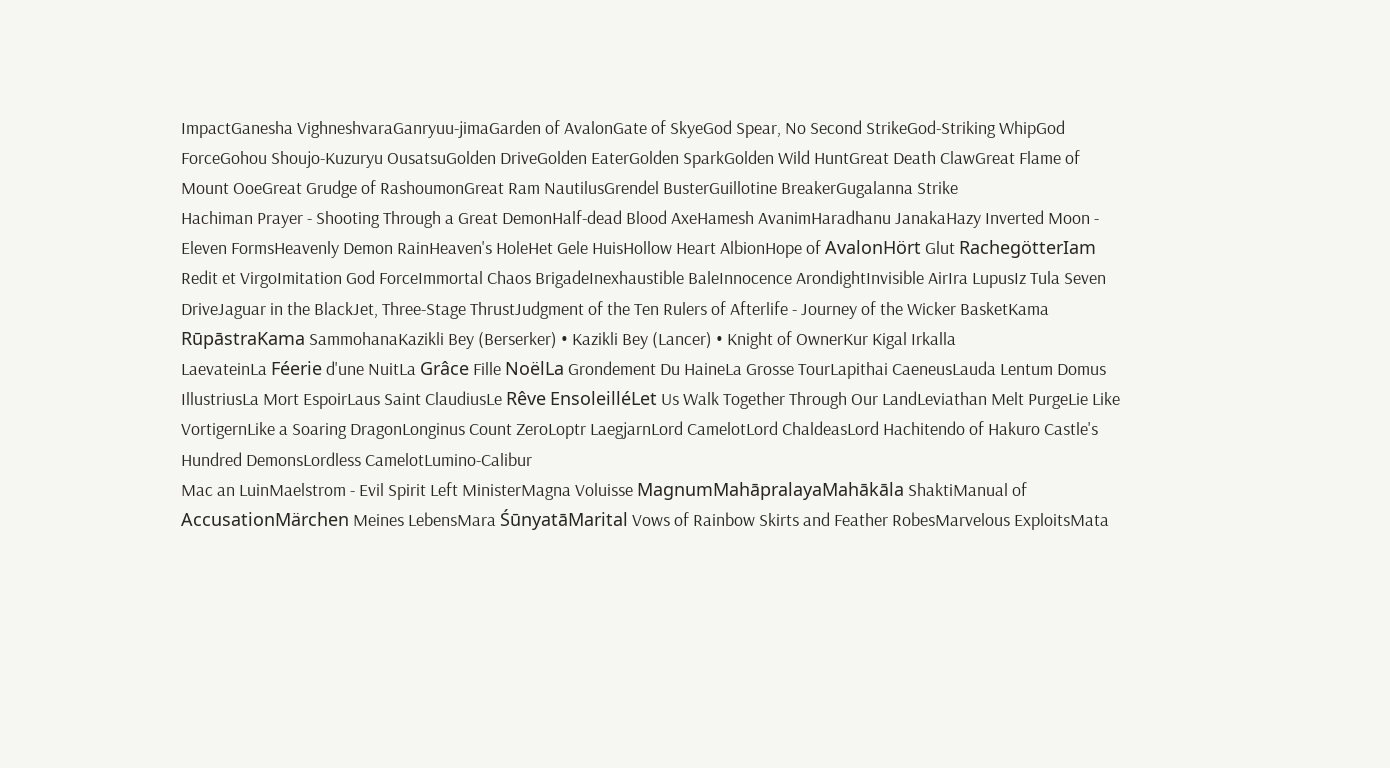ImpactGanesha VighneshvaraGanryuu-jimaGarden of AvalonGate of SkyeGod Spear, No Second StrikeGod-Striking WhipGod ForceGohou Shoujo-Kuzuryu OusatsuGolden DriveGolden EaterGolden SparkGolden Wild HuntGreat Death ClawGreat Flame of Mount OoeGreat Grudge of RashoumonGreat Ram NautilusGrendel BusterGuillotine BreakerGugalanna Strike
Hachiman Prayer - Shooting Through a Great DemonHalf-dead Blood AxeHamesh AvanimHaradhanu JanakaHazy Inverted Moon - Eleven FormsHeavenly Demon RainHeaven's HoleHet Gele HuisHollow Heart AlbionHope of AvalonHört Glut RachegötterIam Redit et VirgoImitation God ForceImmortal Chaos BrigadeInexhaustible BaleInnocence ArondightInvisible AirIra LupusIz Tula Seven DriveJaguar in the BlackJet, Three-Stage ThrustJudgment of the Ten Rulers of Afterlife - Journey of the Wicker BasketKama RūpāstraKama SammohanaKazikli Bey (Berserker) • Kazikli Bey (Lancer) • Knight of OwnerKur Kigal Irkalla
LaevateinLa Féerie d'une NuitLa Grâce Fille NoëlLa Grondement Du HaineLa Grosse TourLapithai CaeneusLauda Lentum Domus IllustriusLa Mort EspoirLaus Saint ClaudiusLe Rêve EnsoleilléLet Us Walk Together Through Our LandLeviathan Melt PurgeLie Like VortigernLike a Soaring DragonLonginus Count ZeroLoptr LaegjarnLord CamelotLord ChaldeasLord Hachitendo of Hakuro Castle's Hundred DemonsLordless CamelotLumino-Calibur
Mac an LuinMaelstrom - Evil Spirit Left MinisterMagna Voluisse MagnumMahāpralayaMahākāla ShaktiManual of AccusationMärchen Meines LebensMara ŚūnyatāMarital Vows of Rainbow Skirts and Feather RobesMarvelous ExploitsMata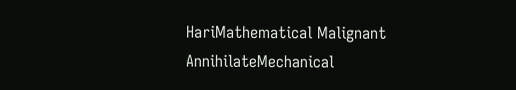HariMathematical Malignant AnnihilateMechanical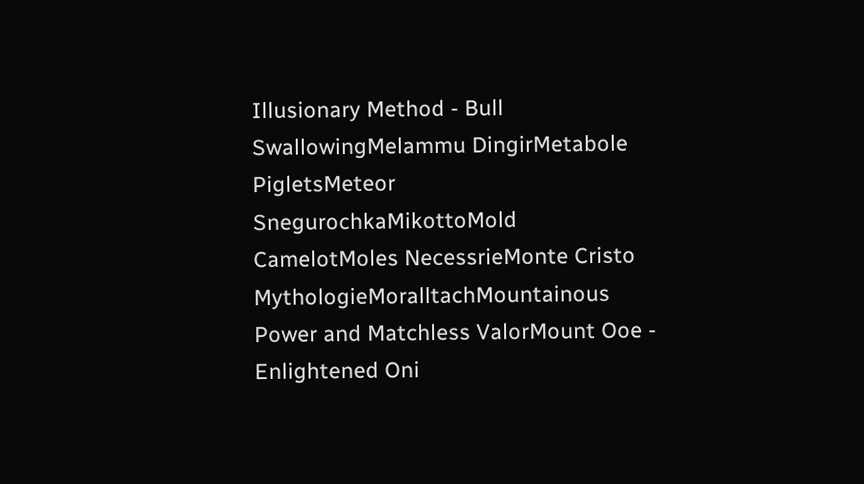Illusionary Method - Bull SwallowingMelammu DingirMetabole PigletsMeteor SnegurochkaMikottoMold CamelotMoles NecessrieMonte Cristo MythologieMoralltachMountainous Power and Matchless ValorMount Ooe - Enlightened Oni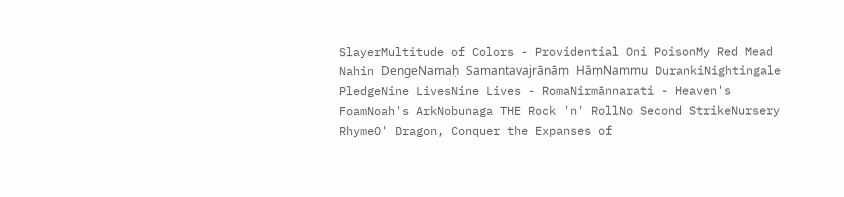SlayerMultitude of Colors - Providential Oni PoisonMy Red Mead
Nahin DengeNamaḥ Samantavajrānāṃ HāṃNammu DurankiNightingale PledgeNine LivesNine Lives - RomaNirmānnarati - Heaven's FoamNoah's ArkNobunaga THE Rock 'n' RollNo Second StrikeNursery RhymeO' Dragon, Conquer the Expanses of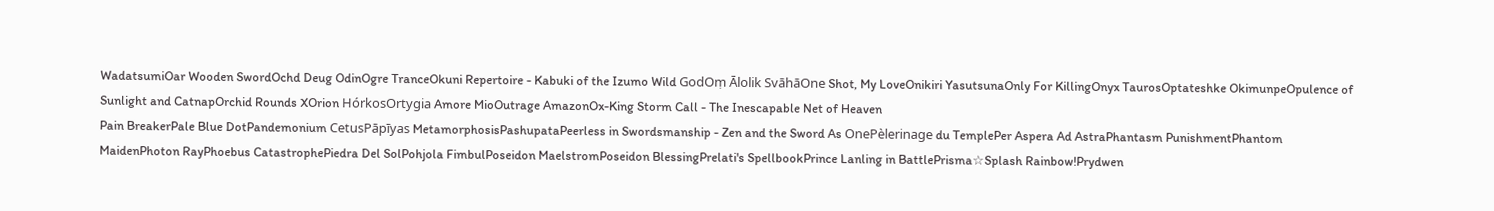WadatsumiOar Wooden SwordOchd Deug OdinOgre TranceOkuni Repertoire - Kabuki of the Izumo Wild GodOṃ Ālolik SvāhāOne Shot, My LoveOnikiri YasutsunaOnly For KillingOnyx TaurosOptateshke OkimunpeOpulence of Sunlight and CatnapOrchid Rounds XOrion HórkosOrtygia Amore MioOutrage AmazonOx-King Storm Call - The Inescapable Net of Heaven
Pain BreakerPale Blue DotPandemonium CetusPāpīyas MetamorphosisPashupataPeerless in Swordsmanship - Zen and the Sword As OnePèlerinage du TemplePer Aspera Ad AstraPhantasm PunishmentPhantom MaidenPhoton RayPhoebus CatastrophePiedra Del SolPohjola FimbulPoseidon MaelstromPoseidon BlessingPrelati's SpellbookPrince Lanling in BattlePrisma☆Splash Rainbow!Prydwen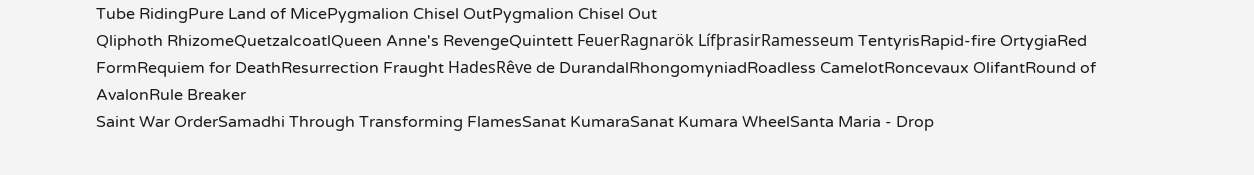Tube RidingPure Land of MicePygmalion Chisel OutPygmalion Chisel Out
Qliphoth RhizomeQuetzalcoatlQueen Anne's RevengeQuintett FeuerRagnarök LífþrasirRamesseum TentyrisRapid-fire OrtygiaRed FormRequiem for DeathResurrection Fraught HadesRêve de DurandalRhongomyniadRoadless CamelotRoncevaux OlifantRound of AvalonRule Breaker
Saint War OrderSamadhi Through Transforming FlamesSanat KumaraSanat Kumara WheelSanta Maria - Drop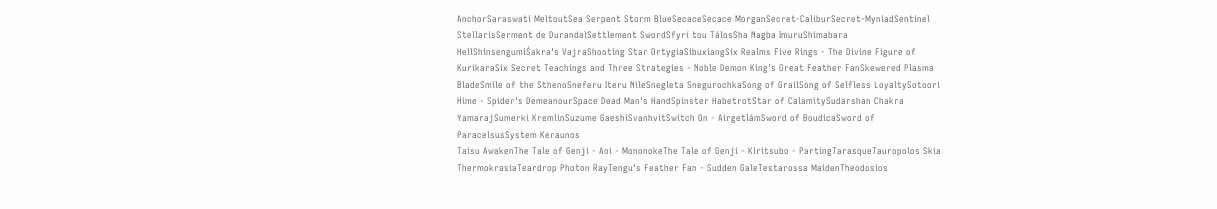AnchorSaraswati MeltoutSea Serpent Storm BlueSecaceSecace MorganSecret-CaliburSecret-MyniadSentinel StellarisSerment de DurandalSettlement SwordSfyrí tou TálosSha Nagba ImuruShimabara HellShinsengumiŚakra's VajraShooting Star OrtygiaSibuxiangSix Realms Five Rings - The Divine Figure of KurikaraSix Secret Teachings and Three Strategies - Noble Demon King's Great Feather FanSkewered Plasma BladeSmile of the SthenoSneferu Iteru NileSnegleta SnegurochkaSong of GrailSong of Selfless LoyaltySotoori Hime - Spider's DemeanourSpace Dead Man's HandSpinster HabetrotStar of CalamitySudarshan Chakra YamarajSumerki KremlinSuzume GaeshiSvanhvítSwitch On - AirgetlámSword of BoudicaSword of ParacelsusSystem Keraunos
Taisu AwakenThe Tale of Genji - Aoi - MononokeThe Tale of Genji - Kiritsubo - PartingTarasqueTauropolos Skia ThermokrasiaTeardrop Photon RayTengu's Feather Fan - Sudden GaleTestarossa MaidenTheodosios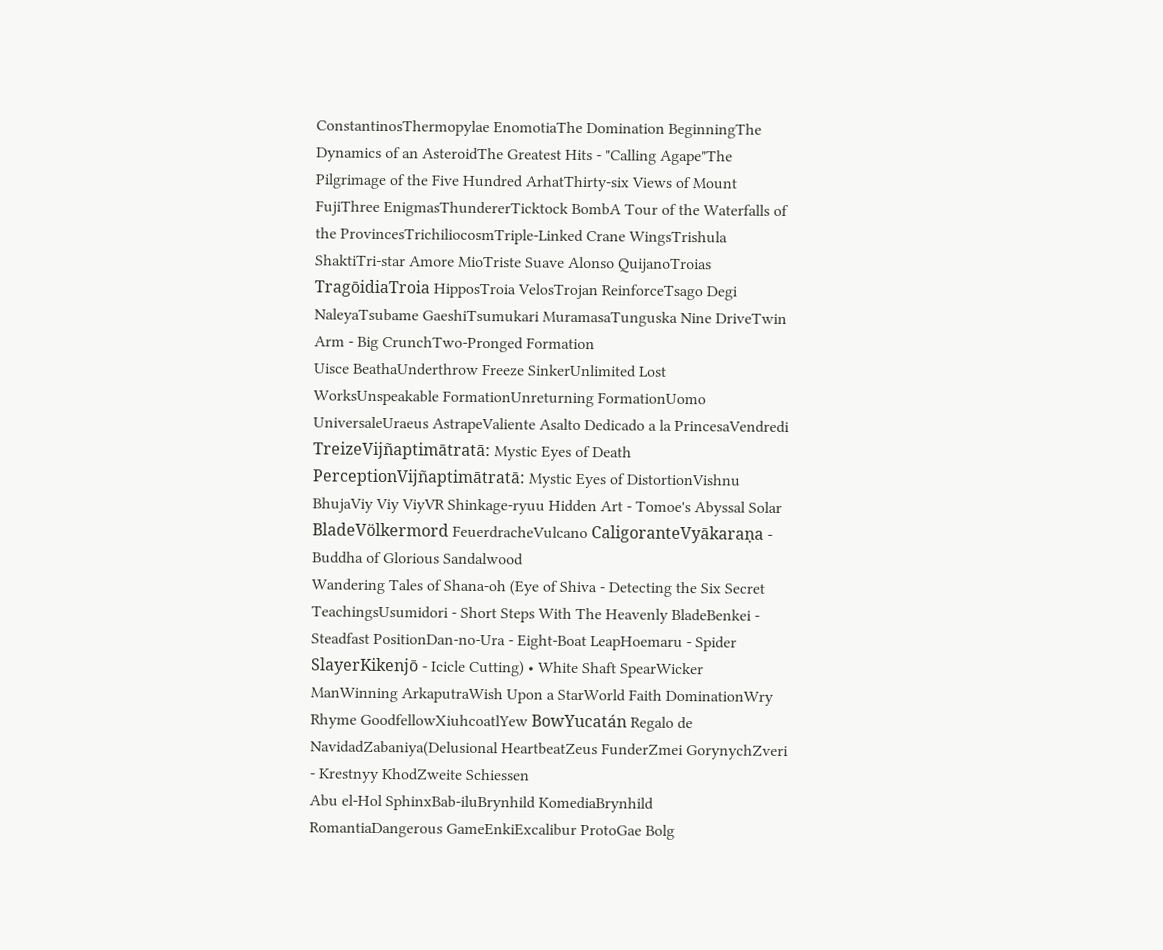ConstantinosThermopylae EnomotiaThe Domination BeginningThe Dynamics of an AsteroidThe Greatest Hits - "Calling Agape"The Pilgrimage of the Five Hundred ArhatThirty-six Views of Mount FujiThree EnigmasThundererTicktock BombA Tour of the Waterfalls of the ProvincesTrichiliocosmTriple-Linked Crane WingsTrishula ShaktiTri-star Amore MioTriste Suave Alonso QuijanoTroias TragōidiaTroia HipposTroia VelosTrojan ReinforceTsago Degi NaleyaTsubame GaeshiTsumukari MuramasaTunguska Nine DriveTwin Arm - Big CrunchTwo-Pronged Formation
Uisce BeathaUnderthrow Freeze SinkerUnlimited Lost WorksUnspeakable FormationUnreturning FormationUomo UniversaleUraeus AstrapeValiente Asalto Dedicado a la PrincesaVendredi TreizeVijñaptimātratā: Mystic Eyes of Death PerceptionVijñaptimātratā: Mystic Eyes of DistortionVishnu BhujaViy Viy ViyVR Shinkage-ryuu Hidden Art - Tomoe's Abyssal Solar BladeVölkermord FeuerdracheVulcano CaligoranteVyākaraṇa - Buddha of Glorious Sandalwood
Wandering Tales of Shana-oh (Eye of Shiva - Detecting the Six Secret TeachingsUsumidori - Short Steps With The Heavenly BladeBenkei - Steadfast PositionDan-no-Ura - Eight-Boat LeapHoemaru - Spider SlayerKikenjō - Icicle Cutting) • White Shaft SpearWicker ManWinning ArkaputraWish Upon a StarWorld Faith DominationWry Rhyme GoodfellowXiuhcoatlYew BowYucatán Regalo de NavidadZabaniya(Delusional HeartbeatZeus FunderZmei GorynychZveri - Krestnyy KhodZweite Schiessen
Abu el-Hol SphinxBab-iluBrynhild KomediaBrynhild RomantiaDangerous GameEnkiExcalibur ProtoGae Bolg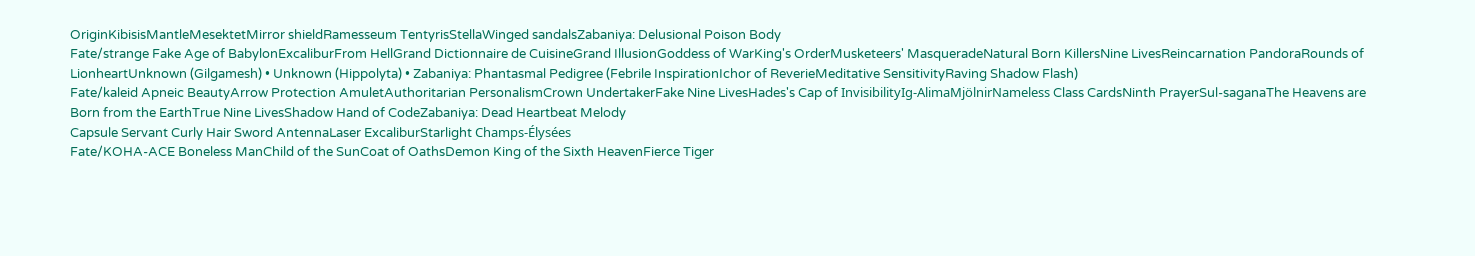OriginKibisisMantleMesektetMirror shieldRamesseum TentyrisStellaWinged sandalsZabaniya: Delusional Poison Body
Fate/strange Fake Age of BabylonExcaliburFrom HellGrand Dictionnaire de CuisineGrand IllusionGoddess of WarKing's OrderMusketeers' MasqueradeNatural Born KillersNine LivesReincarnation PandoraRounds of LionheartUnknown (Gilgamesh) • Unknown (Hippolyta) • Zabaniya: Phantasmal Pedigree (Febrile InspirationIchor of ReverieMeditative SensitivityRaving Shadow Flash)
Fate/kaleid Apneic BeautyArrow Protection AmuletAuthoritarian PersonalismCrown UndertakerFake Nine LivesHades's Cap of InvisibilityIg-AlimaMjölnirNameless Class CardsNinth PrayerSul-saganaThe Heavens are Born from the EarthTrue Nine LivesShadow Hand of CodeZabaniya: Dead Heartbeat Melody
Capsule Servant Curly Hair Sword AntennaLaser ExcaliburStarlight Champs-Élysées
Fate/KOHA-ACE Boneless ManChild of the SunCoat of OathsDemon King of the Sixth HeavenFierce Tiger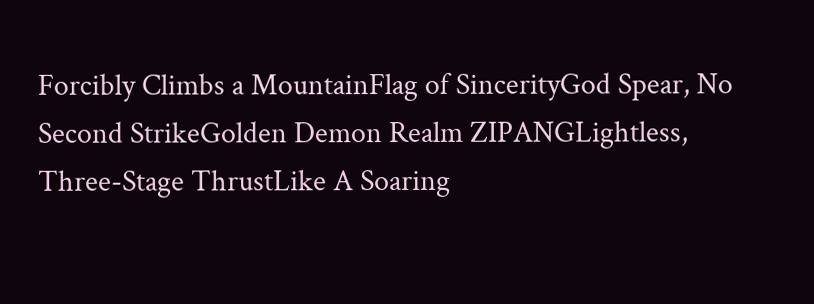Forcibly Climbs a MountainFlag of SincerityGod Spear, No Second StrikeGolden Demon Realm ZIPANGLightless, Three-Stage ThrustLike A Soaring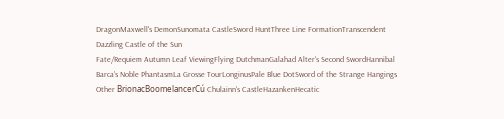DragonMaxwell's DemonSunomata CastleSword HuntThree Line FormationTranscendent Dazzling Castle of the Sun
Fate/Requiem Autumn Leaf ViewingFlying DutchmanGalahad Alter's Second SwordHannibal Barca's Noble PhantasmLa Grosse TourLonginusPale Blue DotSword of the Strange Hangings
Other BrionacBoomelancerCú Chulainn's CastleHazankenHecatic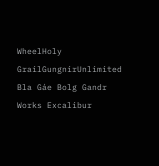WheelHoly GrailGungnirUnlimited Bla Gáe Bolg Gandr Works Excalibur